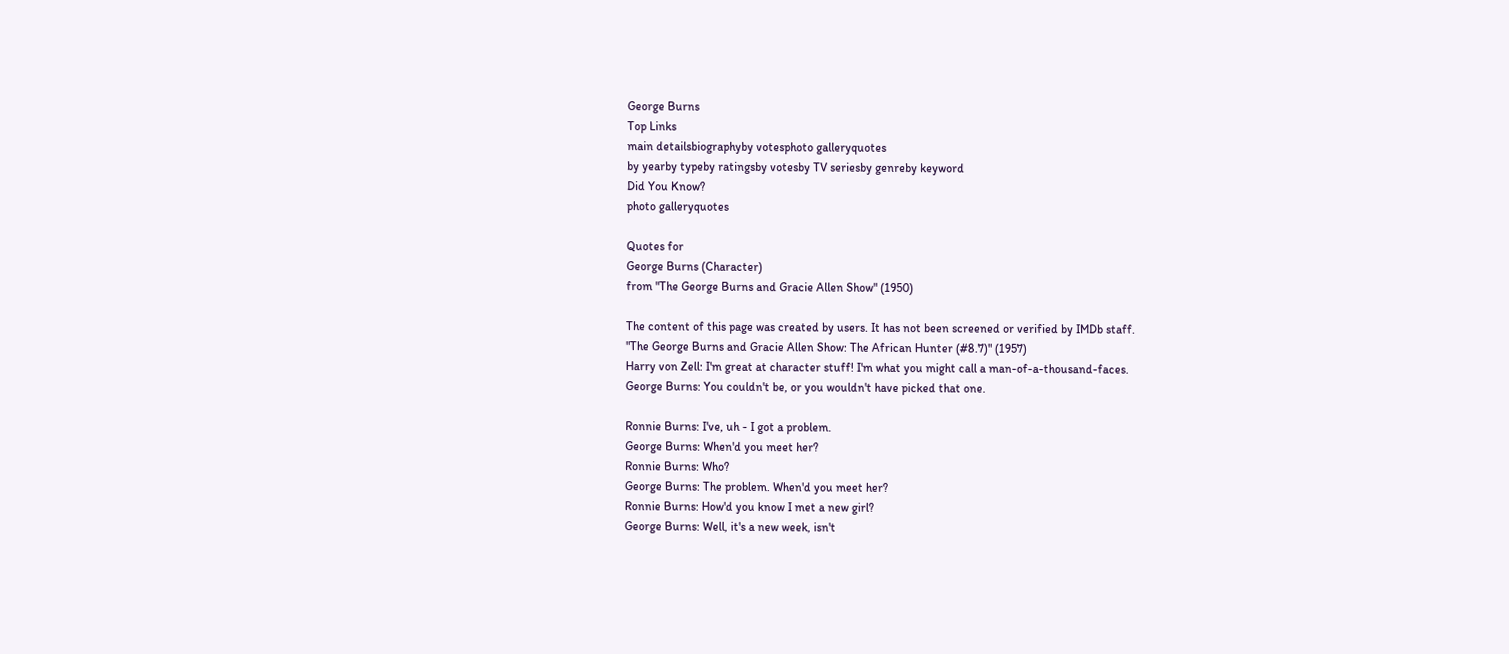George Burns
Top Links
main detailsbiographyby votesphoto galleryquotes
by yearby typeby ratingsby votesby TV seriesby genreby keyword
Did You Know?
photo galleryquotes

Quotes for
George Burns (Character)
from "The George Burns and Gracie Allen Show" (1950)

The content of this page was created by users. It has not been screened or verified by IMDb staff.
"The George Burns and Gracie Allen Show: The African Hunter (#8.7)" (1957)
Harry von Zell: I'm great at character stuff! I'm what you might call a man-of-a-thousand-faces.
George Burns: You couldn't be, or you wouldn't have picked that one.

Ronnie Burns: I've, uh - I got a problem.
George Burns: When'd you meet her?
Ronnie Burns: Who?
George Burns: The problem. When'd you meet her?
Ronnie Burns: How'd you know I met a new girl?
George Burns: Well, it's a new week, isn't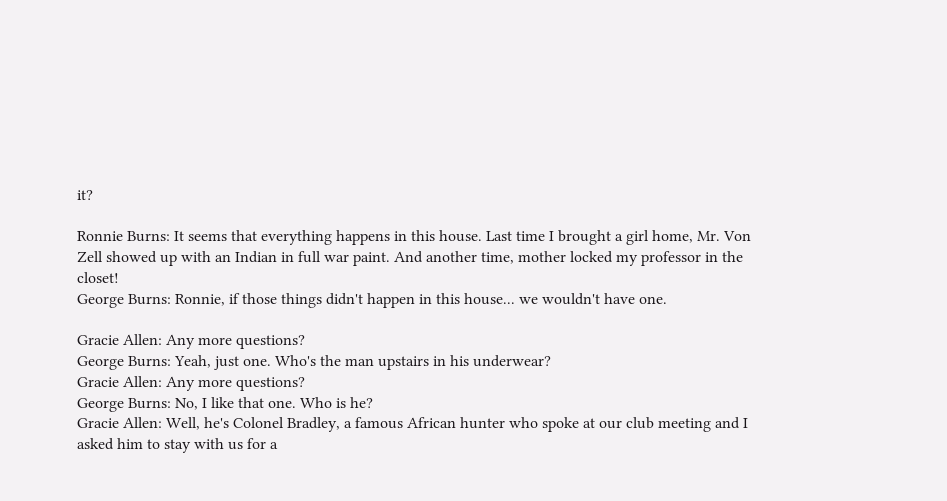it?

Ronnie Burns: It seems that everything happens in this house. Last time I brought a girl home, Mr. Von Zell showed up with an Indian in full war paint. And another time, mother locked my professor in the closet!
George Burns: Ronnie, if those things didn't happen in this house... we wouldn't have one.

Gracie Allen: Any more questions?
George Burns: Yeah, just one. Who's the man upstairs in his underwear?
Gracie Allen: Any more questions?
George Burns: No, I like that one. Who is he?
Gracie Allen: Well, he's Colonel Bradley, a famous African hunter who spoke at our club meeting and I asked him to stay with us for a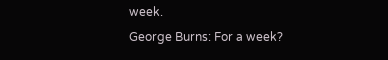week.
George Burns: For a week?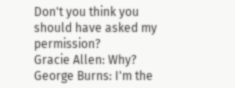Don't you think you should have asked my permission?
Gracie Allen: Why?
George Burns: I'm the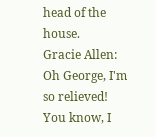head of the house.
Gracie Allen: Oh George, I'm so relieved! You know, I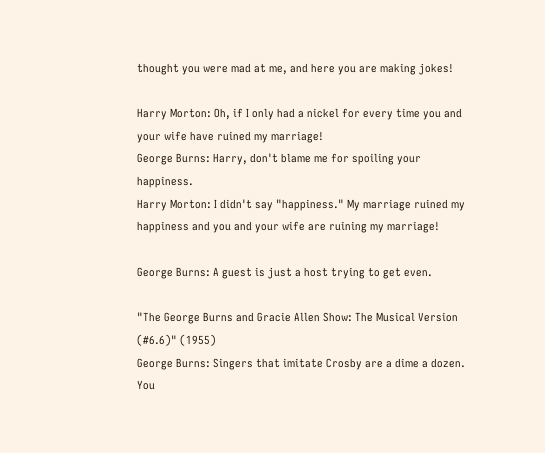thought you were mad at me, and here you are making jokes!

Harry Morton: Oh, if I only had a nickel for every time you and your wife have ruined my marriage!
George Burns: Harry, don't blame me for spoiling your happiness.
Harry Morton: I didn't say "happiness." My marriage ruined my happiness and you and your wife are ruining my marriage!

George Burns: A guest is just a host trying to get even.

"The George Burns and Gracie Allen Show: The Musical Version (#6.6)" (1955)
George Burns: Singers that imitate Crosby are a dime a dozen. You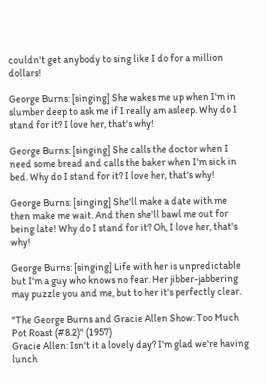couldn't get anybody to sing like I do for a million dollars!

George Burns: [singing] She wakes me up when I'm in slumber deep to ask me if I really am asleep. Why do I stand for it? I love her, that's why!

George Burns: [singing] She calls the doctor when I need some bread and calls the baker when I'm sick in bed. Why do I stand for it? I love her, that's why!

George Burns: [singing] She'll make a date with me then make me wait. And then she'll bawl me out for being late! Why do I stand for it? Oh, I love her, that's why!

George Burns: [singing] Life with her is unpredictable but I'm a guy who knows no fear. Her jibber-jabbering may puzzle you and me, but to her it's perfectly clear.

"The George Burns and Gracie Allen Show: Too Much Pot Roast (#8.2)" (1957)
Gracie Allen: Isn't it a lovely day? I'm glad we're having lunch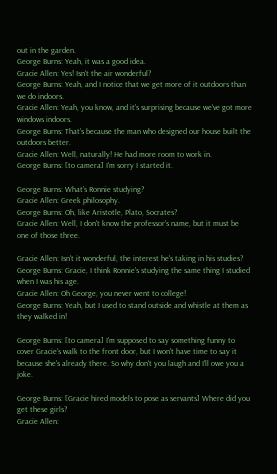out in the garden.
George Burns: Yeah, it was a good idea.
Gracie Allen: Yes! Isn't the air wonderful?
George Burns: Yeah, and I notice that we get more of it outdoors than we do indoors.
Gracie Allen: Yeah, you know, and it's surprising because we've got more windows indoors.
George Burns: That's because the man who designed our house built the outdoors better.
Gracie Allen: Well, naturally! He had more room to work in.
George Burns: [to camera] I'm sorry I started it.

George Burns: What's Ronnie studying?
Gracie Allen: Greek philosophy.
George Burns: Oh, like Aristotle, Plato, Socrates?
Gracie Allen: Well, I don't know the professor's name, but it must be one of those three.

Gracie Allen: Isn't it wonderful, the interest he's taking in his studies?
George Burns: Gracie, I think Ronnie's studying the same thing I studied when I was his age.
Gracie Allen: Oh George, you never went to college!
George Burns: Yeah, but I used to stand outside and whistle at them as they walked in!

George Burns: [to camera] I'm supposed to say something funny to cover Gracie's walk to the front door, but I won't have time to say it because she's already there. So why don't you laugh and I'll owe you a joke.

George Burns: [Gracie hired models to pose as servants] Where did you get these girls?
Gracie Allen: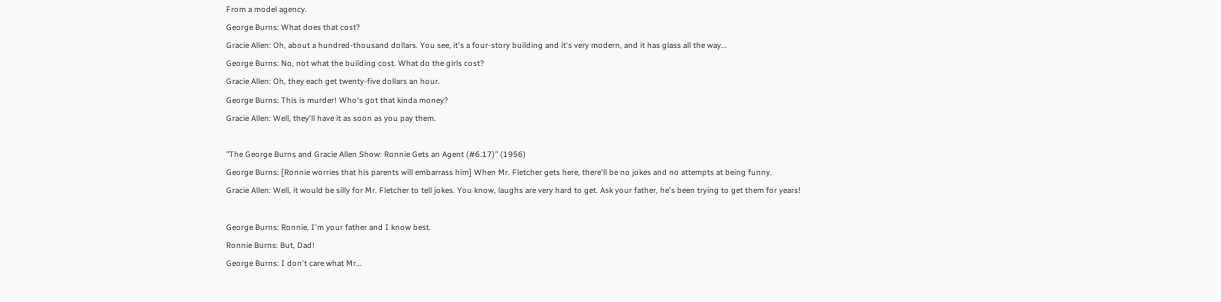From a model agency.
George Burns: What does that cost?
Gracie Allen: Oh, about a hundred-thousand dollars. You see, it's a four-story building and it's very modern, and it has glass all the way...
George Burns: No, not what the building cost. What do the girls cost?
Gracie Allen: Oh, they each get twenty-five dollars an hour.
George Burns: This is murder! Who's got that kinda money?
Gracie Allen: Well, they'll have it as soon as you pay them.

"The George Burns and Gracie Allen Show: Ronnie Gets an Agent (#6.17)" (1956)
George Burns: [Ronnie worries that his parents will embarrass him] When Mr. Fletcher gets here, there'll be no jokes and no attempts at being funny.
Gracie Allen: Well, it would be silly for Mr. Fletcher to tell jokes. You know, laughs are very hard to get. Ask your father, he's been trying to get them for years!

George Burns: Ronnie, I'm your father and I know best.
Ronnie Burns: But, Dad!
George Burns: I don't care what Mr...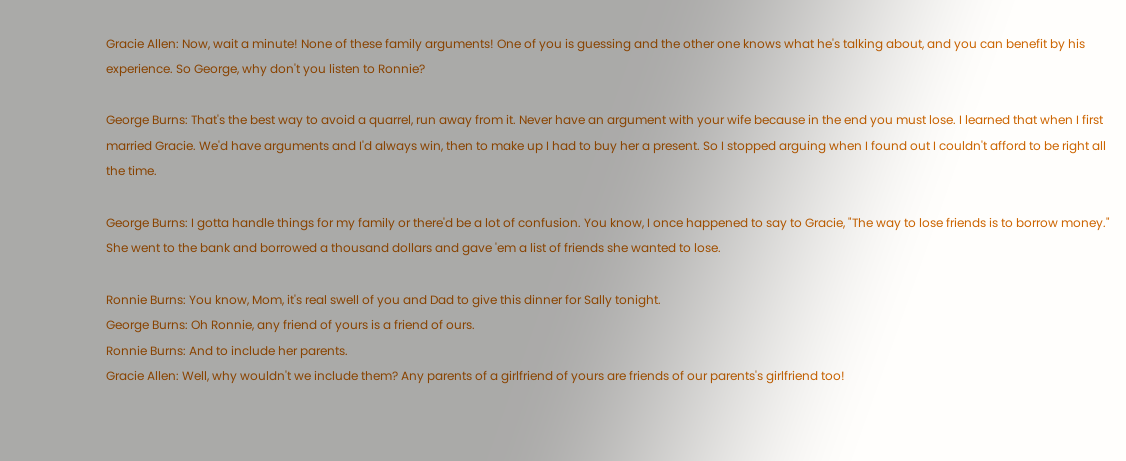Gracie Allen: Now, wait a minute! None of these family arguments! One of you is guessing and the other one knows what he's talking about, and you can benefit by his experience. So George, why don't you listen to Ronnie?

George Burns: That's the best way to avoid a quarrel, run away from it. Never have an argument with your wife because in the end you must lose. I learned that when I first married Gracie. We'd have arguments and I'd always win, then to make up I had to buy her a present. So I stopped arguing when I found out I couldn't afford to be right all the time.

George Burns: I gotta handle things for my family or there'd be a lot of confusion. You know, I once happened to say to Gracie, "The way to lose friends is to borrow money." She went to the bank and borrowed a thousand dollars and gave 'em a list of friends she wanted to lose.

Ronnie Burns: You know, Mom, it's real swell of you and Dad to give this dinner for Sally tonight.
George Burns: Oh Ronnie, any friend of yours is a friend of ours.
Ronnie Burns: And to include her parents.
Gracie Allen: Well, why wouldn't we include them? Any parents of a girlfriend of yours are friends of our parents's girlfriend too!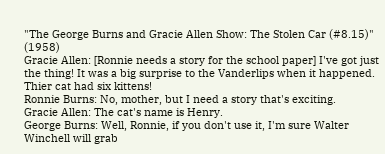"The George Burns and Gracie Allen Show: The Stolen Car (#8.15)" (1958)
Gracie Allen: [Ronnie needs a story for the school paper] I've got just the thing! It was a big surprise to the Vanderlips when it happened. Thier cat had six kittens!
Ronnie Burns: No, mother, but I need a story that's exciting.
Gracie Allen: The cat's name is Henry.
George Burns: Well, Ronnie, if you don't use it, I'm sure Walter Winchell will grab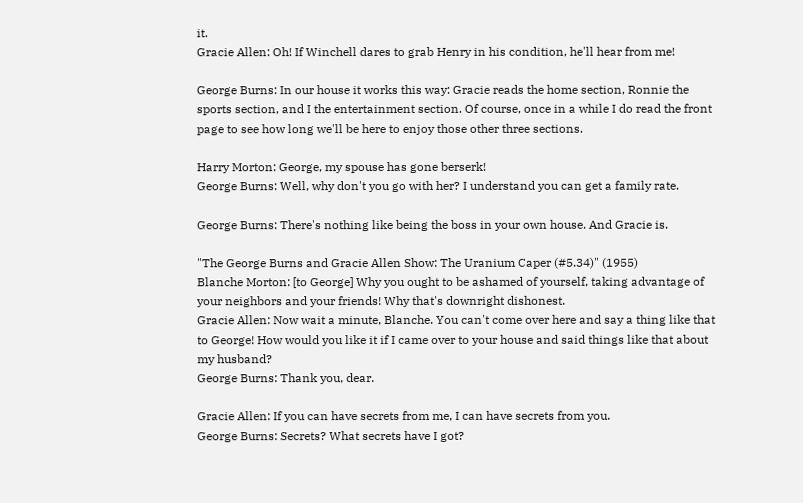it.
Gracie Allen: Oh! If Winchell dares to grab Henry in his condition, he'll hear from me!

George Burns: In our house it works this way: Gracie reads the home section, Ronnie the sports section, and I the entertainment section. Of course, once in a while I do read the front page to see how long we'll be here to enjoy those other three sections.

Harry Morton: George, my spouse has gone berserk!
George Burns: Well, why don't you go with her? I understand you can get a family rate.

George Burns: There's nothing like being the boss in your own house. And Gracie is.

"The George Burns and Gracie Allen Show: The Uranium Caper (#5.34)" (1955)
Blanche Morton: [to George] Why you ought to be ashamed of yourself, taking advantage of your neighbors and your friends! Why that's downright dishonest.
Gracie Allen: Now wait a minute, Blanche. You can't come over here and say a thing like that to George! How would you like it if I came over to your house and said things like that about my husband?
George Burns: Thank you, dear.

Gracie Allen: If you can have secrets from me, I can have secrets from you.
George Burns: Secrets? What secrets have I got?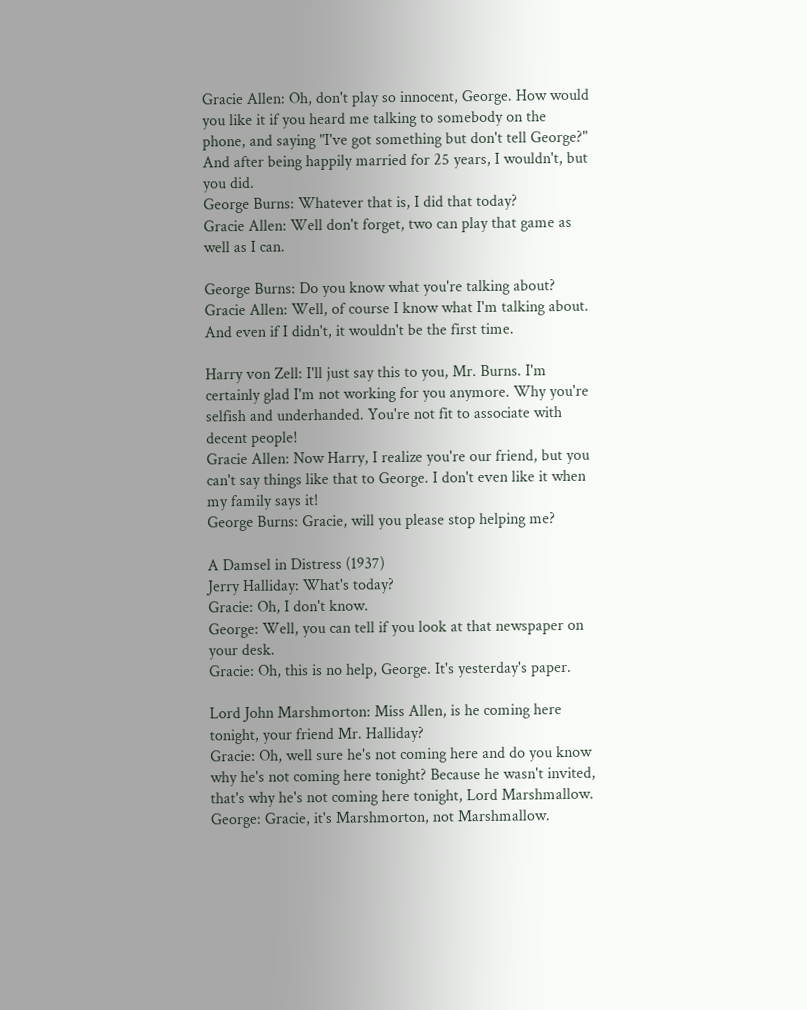Gracie Allen: Oh, don't play so innocent, George. How would you like it if you heard me talking to somebody on the phone, and saying "I've got something but don't tell George?" And after being happily married for 25 years, I wouldn't, but you did.
George Burns: Whatever that is, I did that today?
Gracie Allen: Well don't forget, two can play that game as well as I can.

George Burns: Do you know what you're talking about?
Gracie Allen: Well, of course I know what I'm talking about. And even if I didn't, it wouldn't be the first time.

Harry von Zell: I'll just say this to you, Mr. Burns. I'm certainly glad I'm not working for you anymore. Why you're selfish and underhanded. You're not fit to associate with decent people!
Gracie Allen: Now Harry, I realize you're our friend, but you can't say things like that to George. I don't even like it when my family says it!
George Burns: Gracie, will you please stop helping me?

A Damsel in Distress (1937)
Jerry Halliday: What's today?
Gracie: Oh, I don't know.
George: Well, you can tell if you look at that newspaper on your desk.
Gracie: Oh, this is no help, George. It's yesterday's paper.

Lord John Marshmorton: Miss Allen, is he coming here tonight, your friend Mr. Halliday?
Gracie: Oh, well sure he's not coming here and do you know why he's not coming here tonight? Because he wasn't invited, that's why he's not coming here tonight, Lord Marshmallow.
George: Gracie, it's Marshmorton, not Marshmallow.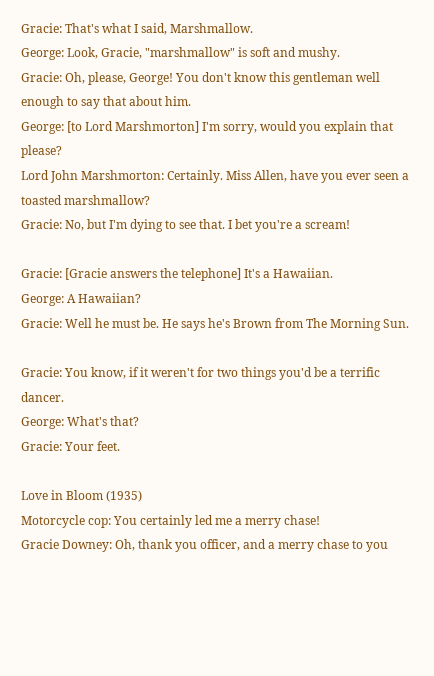Gracie: That's what I said, Marshmallow.
George: Look, Gracie, "marshmallow" is soft and mushy.
Gracie: Oh, please, George! You don't know this gentleman well enough to say that about him.
George: [to Lord Marshmorton] I'm sorry, would you explain that please?
Lord John Marshmorton: Certainly. Miss Allen, have you ever seen a toasted marshmallow?
Gracie: No, but I'm dying to see that. I bet you're a scream!

Gracie: [Gracie answers the telephone] It's a Hawaiian.
George: A Hawaiian?
Gracie: Well he must be. He says he's Brown from The Morning Sun.

Gracie: You know, if it weren't for two things you'd be a terrific dancer.
George: What's that?
Gracie: Your feet.

Love in Bloom (1935)
Motorcycle cop: You certainly led me a merry chase!
Gracie Downey: Oh, thank you officer, and a merry chase to you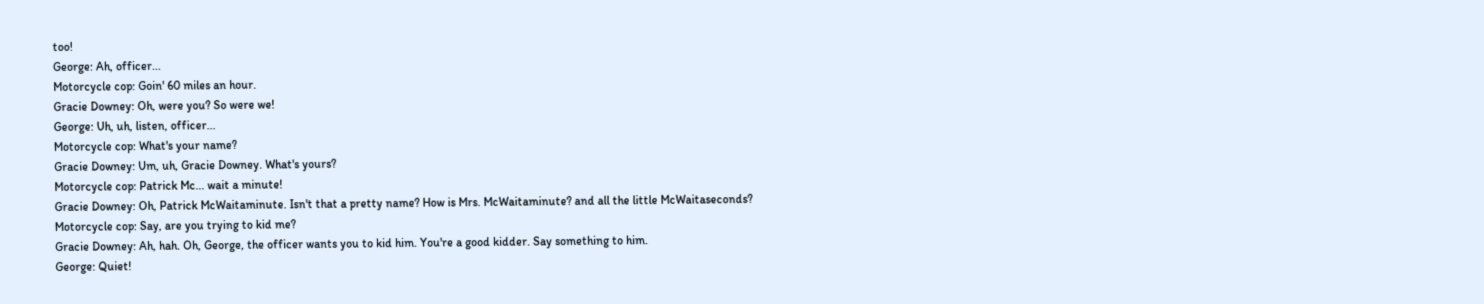too!
George: Ah, officer...
Motorcycle cop: Goin' 60 miles an hour.
Gracie Downey: Oh, were you? So were we!
George: Uh, uh, listen, officer...
Motorcycle cop: What's your name?
Gracie Downey: Um, uh, Gracie Downey. What's yours?
Motorcycle cop: Patrick Mc... wait a minute!
Gracie Downey: Oh, Patrick McWaitaminute. Isn't that a pretty name? How is Mrs. McWaitaminute? and all the little McWaitaseconds?
Motorcycle cop: Say, are you trying to kid me?
Gracie Downey: Ah, hah. Oh, George, the officer wants you to kid him. You're a good kidder. Say something to him.
George: Quiet!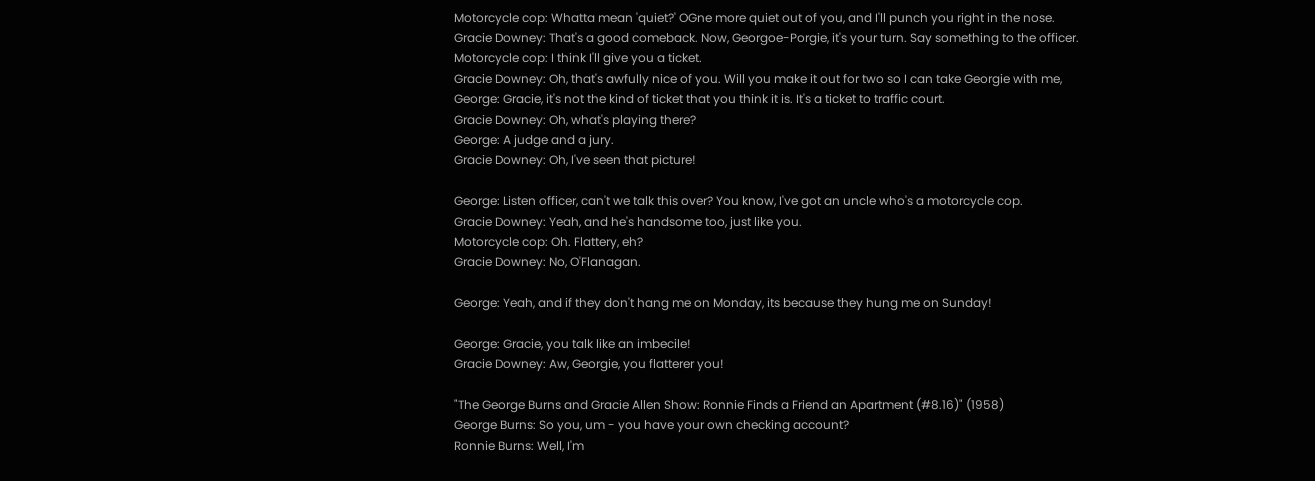Motorcycle cop: Whatta mean 'quiet?' OGne more quiet out of you, and I'll punch you right in the nose.
Gracie Downey: That's a good comeback. Now, Georgoe-Porgie, it's your turn. Say something to the officer.
Motorcycle cop: I think I'll give you a ticket.
Gracie Downey: Oh, that's awfully nice of you. Will you make it out for two so I can take Georgie with me,
George: Gracie, it's not the kind of ticket that you think it is. It's a ticket to traffic court.
Gracie Downey: Oh, what's playing there?
George: A judge and a jury.
Gracie Downey: Oh, I've seen that picture!

George: Listen officer, can't we talk this over? You know, I've got an uncle who's a motorcycle cop.
Gracie Downey: Yeah, and he's handsome too, just like you.
Motorcycle cop: Oh. Flattery, eh?
Gracie Downey: No, O'Flanagan.

George: Yeah, and if they don't hang me on Monday, its because they hung me on Sunday!

George: Gracie, you talk like an imbecile!
Gracie Downey: Aw, Georgie, you flatterer you!

"The George Burns and Gracie Allen Show: Ronnie Finds a Friend an Apartment (#8.16)" (1958)
George Burns: So you, um - you have your own checking account?
Ronnie Burns: Well, I'm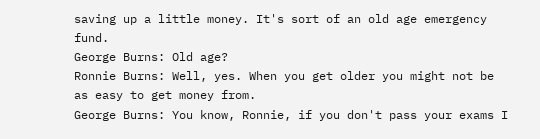saving up a little money. It's sort of an old age emergency fund.
George Burns: Old age?
Ronnie Burns: Well, yes. When you get older you might not be as easy to get money from.
George Burns: You know, Ronnie, if you don't pass your exams I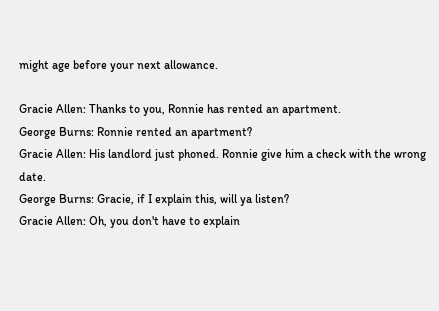might age before your next allowance.

Gracie Allen: Thanks to you, Ronnie has rented an apartment.
George Burns: Ronnie rented an apartment?
Gracie Allen: His landlord just phoned. Ronnie give him a check with the wrong date.
George Burns: Gracie, if I explain this, will ya listen?
Gracie Allen: Oh, you don't have to explain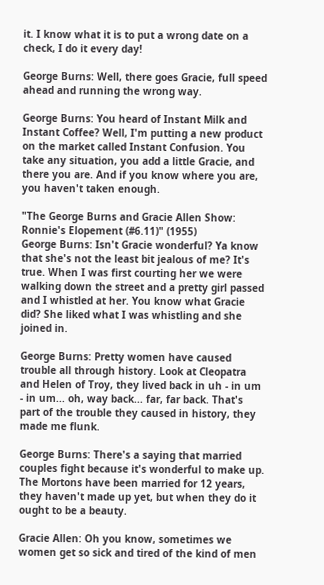it. I know what it is to put a wrong date on a check, I do it every day!

George Burns: Well, there goes Gracie, full speed ahead and running the wrong way.

George Burns: You heard of Instant Milk and Instant Coffee? Well, I'm putting a new product on the market called Instant Confusion. You take any situation, you add a little Gracie, and there you are. And if you know where you are, you haven't taken enough.

"The George Burns and Gracie Allen Show: Ronnie's Elopement (#6.11)" (1955)
George Burns: Isn't Gracie wonderful? Ya know that she's not the least bit jealous of me? It's true. When I was first courting her we were walking down the street and a pretty girl passed and I whistled at her. You know what Gracie did? She liked what I was whistling and she joined in.

George Burns: Pretty women have caused trouble all through history. Look at Cleopatra and Helen of Troy, they lived back in uh - in um - in um... oh, way back... far, far back. That's part of the trouble they caused in history, they made me flunk.

George Burns: There's a saying that married couples fight because it's wonderful to make up. The Mortons have been married for 12 years, they haven't made up yet, but when they do it ought to be a beauty.

Gracie Allen: Oh you know, sometimes we women get so sick and tired of the kind of men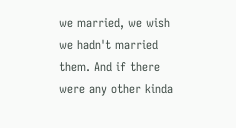we married, we wish we hadn't married them. And if there were any other kinda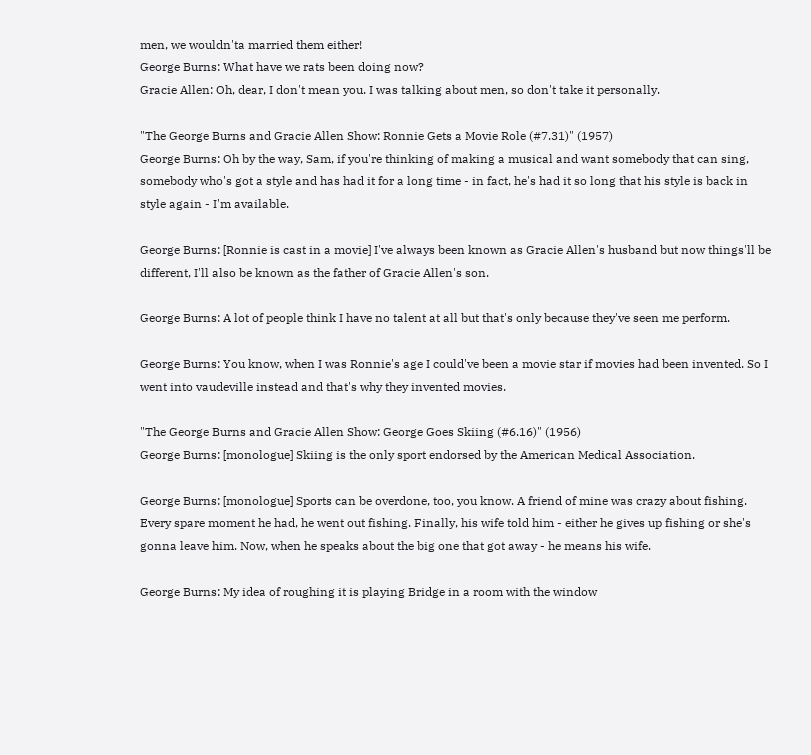men, we wouldn'ta married them either!
George Burns: What have we rats been doing now?
Gracie Allen: Oh, dear, I don't mean you. I was talking about men, so don't take it personally.

"The George Burns and Gracie Allen Show: Ronnie Gets a Movie Role (#7.31)" (1957)
George Burns: Oh by the way, Sam, if you're thinking of making a musical and want somebody that can sing, somebody who's got a style and has had it for a long time - in fact, he's had it so long that his style is back in style again - I'm available.

George Burns: [Ronnie is cast in a movie] I've always been known as Gracie Allen's husband but now things'll be different, I'll also be known as the father of Gracie Allen's son.

George Burns: A lot of people think I have no talent at all but that's only because they've seen me perform.

George Burns: You know, when I was Ronnie's age I could've been a movie star if movies had been invented. So I went into vaudeville instead and that's why they invented movies.

"The George Burns and Gracie Allen Show: George Goes Skiing (#6.16)" (1956)
George Burns: [monologue] Skiing is the only sport endorsed by the American Medical Association.

George Burns: [monologue] Sports can be overdone, too, you know. A friend of mine was crazy about fishing. Every spare moment he had, he went out fishing. Finally, his wife told him - either he gives up fishing or she's gonna leave him. Now, when he speaks about the big one that got away - he means his wife.

George Burns: My idea of roughing it is playing Bridge in a room with the window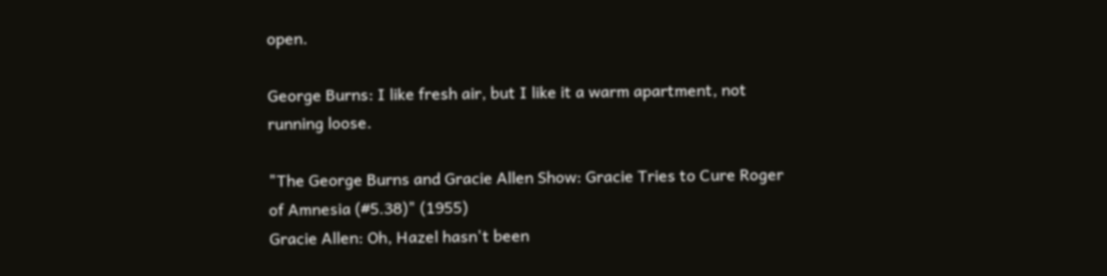open.

George Burns: I like fresh air, but I like it a warm apartment, not running loose.

"The George Burns and Gracie Allen Show: Gracie Tries to Cure Roger of Amnesia (#5.38)" (1955)
Gracie Allen: Oh, Hazel hasn't been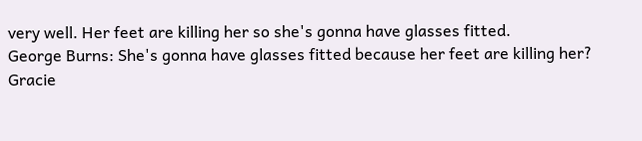very well. Her feet are killing her so she's gonna have glasses fitted.
George Burns: She's gonna have glasses fitted because her feet are killing her?
Gracie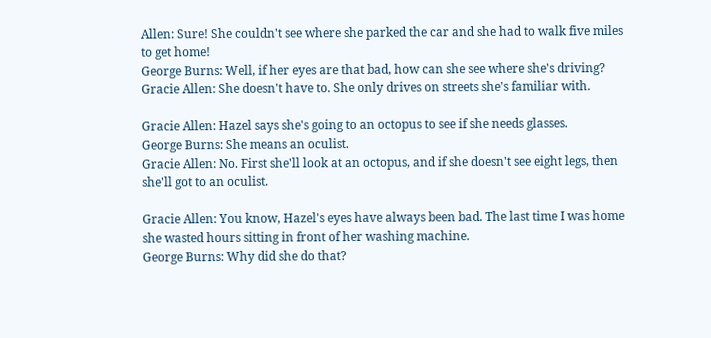Allen: Sure! She couldn't see where she parked the car and she had to walk five miles to get home!
George Burns: Well, if her eyes are that bad, how can she see where she's driving?
Gracie Allen: She doesn't have to. She only drives on streets she's familiar with.

Gracie Allen: Hazel says she's going to an octopus to see if she needs glasses.
George Burns: She means an oculist.
Gracie Allen: No. First she'll look at an octopus, and if she doesn't see eight legs, then she'll got to an oculist.

Gracie Allen: You know, Hazel's eyes have always been bad. The last time I was home she wasted hours sitting in front of her washing machine.
George Burns: Why did she do that?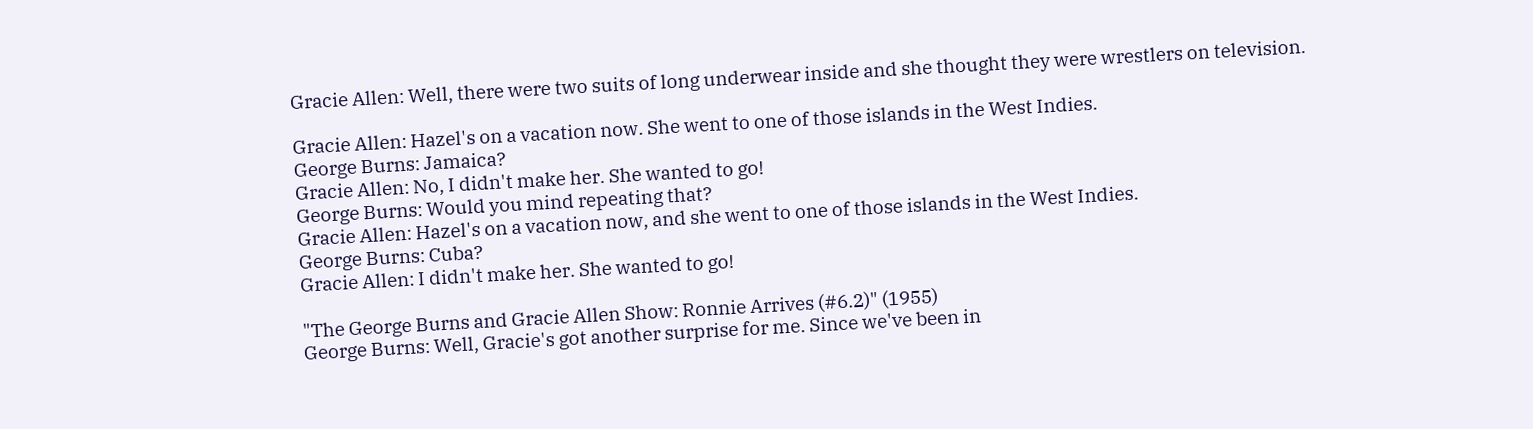Gracie Allen: Well, there were two suits of long underwear inside and she thought they were wrestlers on television.

Gracie Allen: Hazel's on a vacation now. She went to one of those islands in the West Indies.
George Burns: Jamaica?
Gracie Allen: No, I didn't make her. She wanted to go!
George Burns: Would you mind repeating that?
Gracie Allen: Hazel's on a vacation now, and she went to one of those islands in the West Indies.
George Burns: Cuba?
Gracie Allen: I didn't make her. She wanted to go!

"The George Burns and Gracie Allen Show: Ronnie Arrives (#6.2)" (1955)
George Burns: Well, Gracie's got another surprise for me. Since we've been in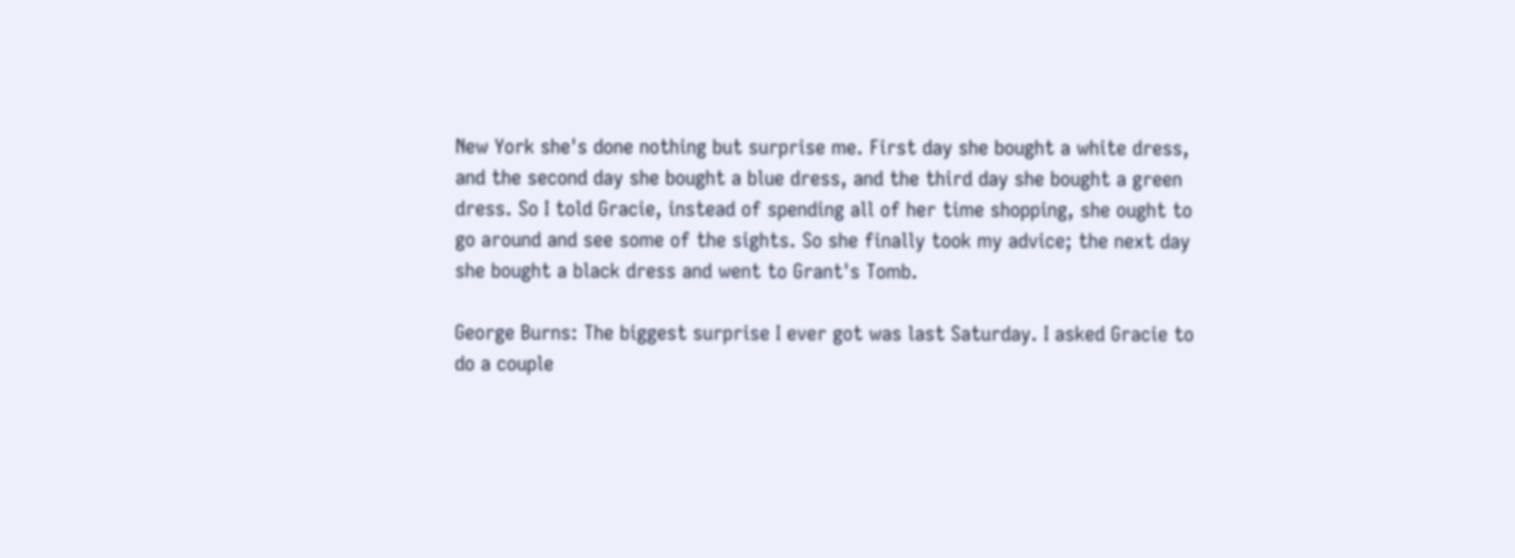New York she's done nothing but surprise me. First day she bought a white dress, and the second day she bought a blue dress, and the third day she bought a green dress. So I told Gracie, instead of spending all of her time shopping, she ought to go around and see some of the sights. So she finally took my advice; the next day she bought a black dress and went to Grant's Tomb.

George Burns: The biggest surprise I ever got was last Saturday. I asked Gracie to do a couple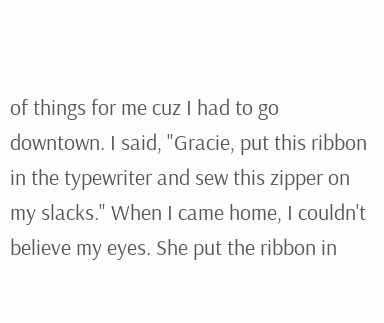of things for me cuz I had to go downtown. I said, "Gracie, put this ribbon in the typewriter and sew this zipper on my slacks." When I came home, I couldn't believe my eyes. She put the ribbon in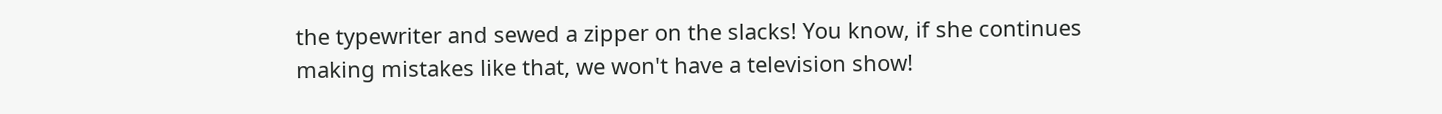the typewriter and sewed a zipper on the slacks! You know, if she continues making mistakes like that, we won't have a television show!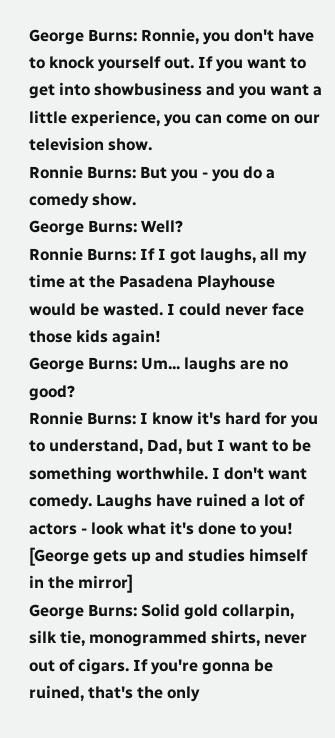George Burns: Ronnie, you don't have to knock yourself out. If you want to get into showbusiness and you want a little experience, you can come on our television show.
Ronnie Burns: But you - you do a comedy show.
George Burns: Well?
Ronnie Burns: If I got laughs, all my time at the Pasadena Playhouse would be wasted. I could never face those kids again!
George Burns: Um... laughs are no good?
Ronnie Burns: I know it's hard for you to understand, Dad, but I want to be something worthwhile. I don't want comedy. Laughs have ruined a lot of actors - look what it's done to you!
[George gets up and studies himself in the mirror]
George Burns: Solid gold collarpin, silk tie, monogrammed shirts, never out of cigars. If you're gonna be ruined, that's the only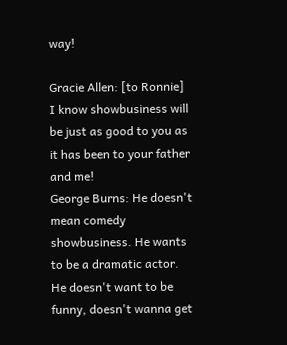way!

Gracie Allen: [to Ronnie] I know showbusiness will be just as good to you as it has been to your father and me!
George Burns: He doesn't mean comedy showbusiness. He wants to be a dramatic actor. He doesn't want to be funny, doesn't wanna get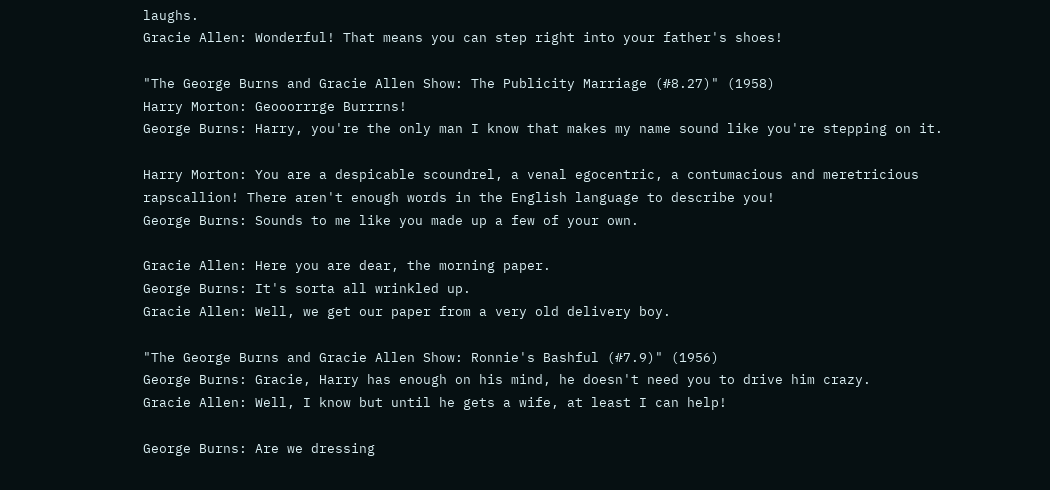laughs.
Gracie Allen: Wonderful! That means you can step right into your father's shoes!

"The George Burns and Gracie Allen Show: The Publicity Marriage (#8.27)" (1958)
Harry Morton: Geooorrrge Burrrns!
George Burns: Harry, you're the only man I know that makes my name sound like you're stepping on it.

Harry Morton: You are a despicable scoundrel, a venal egocentric, a contumacious and meretricious rapscallion! There aren't enough words in the English language to describe you!
George Burns: Sounds to me like you made up a few of your own.

Gracie Allen: Here you are dear, the morning paper.
George Burns: It's sorta all wrinkled up.
Gracie Allen: Well, we get our paper from a very old delivery boy.

"The George Burns and Gracie Allen Show: Ronnie's Bashful (#7.9)" (1956)
George Burns: Gracie, Harry has enough on his mind, he doesn't need you to drive him crazy.
Gracie Allen: Well, I know but until he gets a wife, at least I can help!

George Burns: Are we dressing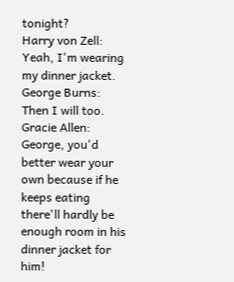tonight?
Harry von Zell: Yeah, I'm wearing my dinner jacket.
George Burns: Then I will too.
Gracie Allen: George, you'd better wear your own because if he keeps eating there'll hardly be enough room in his dinner jacket for him!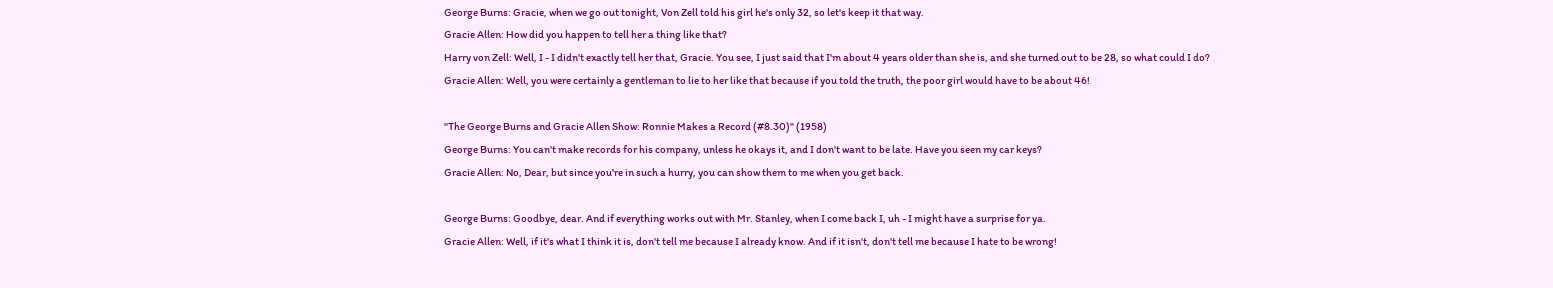George Burns: Gracie, when we go out tonight, Von Zell told his girl he's only 32, so let's keep it that way.
Gracie Allen: How did you happen to tell her a thing like that?
Harry von Zell: Well, I - I didn't exactly tell her that, Gracie. You see, I just said that I'm about 4 years older than she is, and she turned out to be 28, so what could I do?
Gracie Allen: Well, you were certainly a gentleman to lie to her like that because if you told the truth, the poor girl would have to be about 46!

"The George Burns and Gracie Allen Show: Ronnie Makes a Record (#8.30)" (1958)
George Burns: You can't make records for his company, unless he okays it, and I don't want to be late. Have you seen my car keys?
Gracie Allen: No, Dear, but since you're in such a hurry, you can show them to me when you get back.

George Burns: Goodbye, dear. And if everything works out with Mr. Stanley, when I come back I, uh - I might have a surprise for ya.
Gracie Allen: Well, if it's what I think it is, don't tell me because I already know. And if it isn't, don't tell me because I hate to be wrong!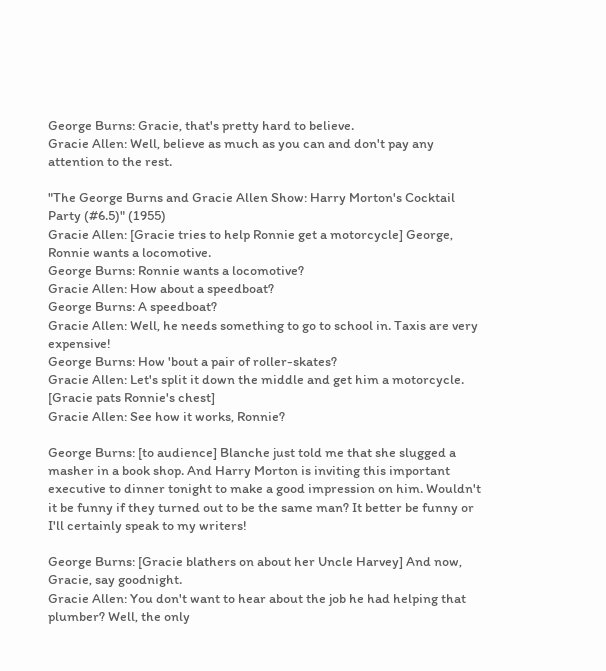George Burns: Gracie, that's pretty hard to believe.
Gracie Allen: Well, believe as much as you can and don't pay any attention to the rest.

"The George Burns and Gracie Allen Show: Harry Morton's Cocktail Party (#6.5)" (1955)
Gracie Allen: [Gracie tries to help Ronnie get a motorcycle] George, Ronnie wants a locomotive.
George Burns: Ronnie wants a locomotive?
Gracie Allen: How about a speedboat?
George Burns: A speedboat?
Gracie Allen: Well, he needs something to go to school in. Taxis are very expensive!
George Burns: How 'bout a pair of roller-skates?
Gracie Allen: Let's split it down the middle and get him a motorcycle.
[Gracie pats Ronnie's chest]
Gracie Allen: See how it works, Ronnie?

George Burns: [to audience] Blanche just told me that she slugged a masher in a book shop. And Harry Morton is inviting this important executive to dinner tonight to make a good impression on him. Wouldn't it be funny if they turned out to be the same man? It better be funny or I'll certainly speak to my writers!

George Burns: [Gracie blathers on about her Uncle Harvey] And now, Gracie, say goodnight.
Gracie Allen: You don't want to hear about the job he had helping that plumber? Well, the only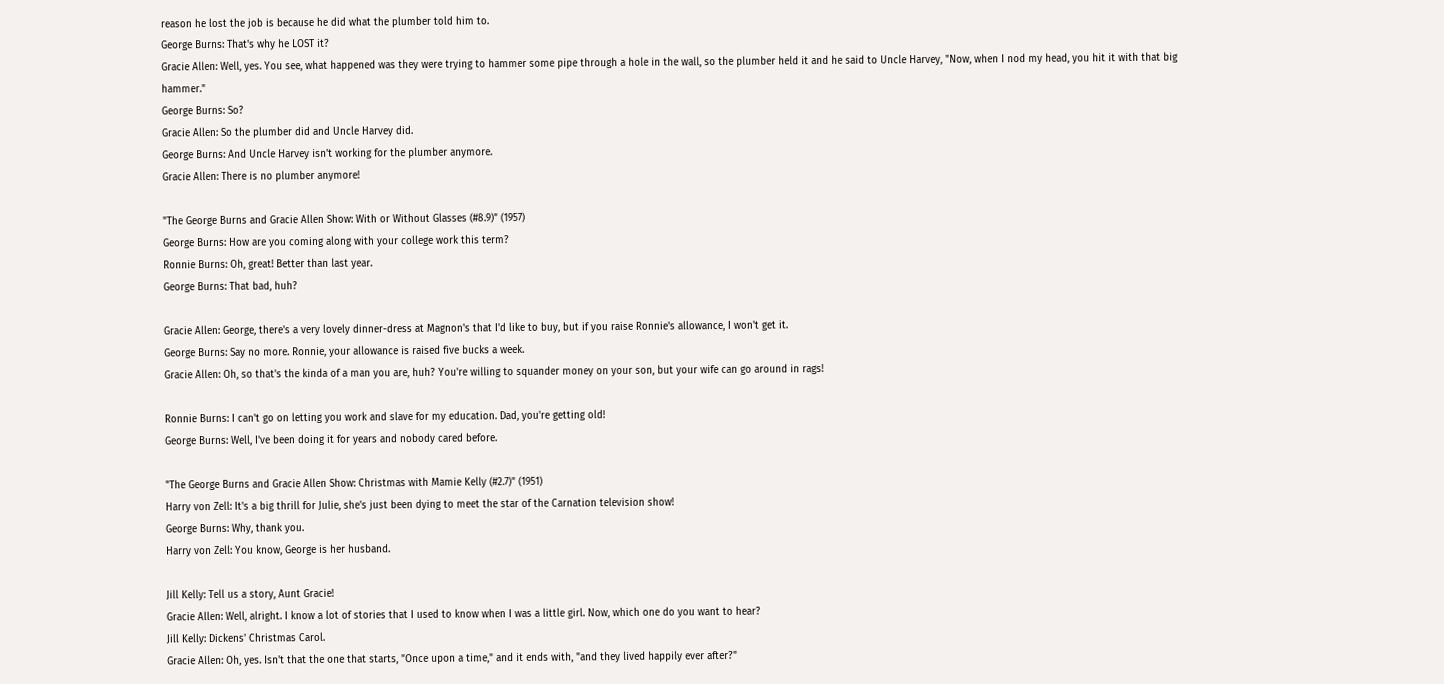reason he lost the job is because he did what the plumber told him to.
George Burns: That's why he LOST it?
Gracie Allen: Well, yes. You see, what happened was they were trying to hammer some pipe through a hole in the wall, so the plumber held it and he said to Uncle Harvey, "Now, when I nod my head, you hit it with that big hammer."
George Burns: So?
Gracie Allen: So the plumber did and Uncle Harvey did.
George Burns: And Uncle Harvey isn't working for the plumber anymore.
Gracie Allen: There is no plumber anymore!

"The George Burns and Gracie Allen Show: With or Without Glasses (#8.9)" (1957)
George Burns: How are you coming along with your college work this term?
Ronnie Burns: Oh, great! Better than last year.
George Burns: That bad, huh?

Gracie Allen: George, there's a very lovely dinner-dress at Magnon's that I'd like to buy, but if you raise Ronnie's allowance, I won't get it.
George Burns: Say no more. Ronnie, your allowance is raised five bucks a week.
Gracie Allen: Oh, so that's the kinda of a man you are, huh? You're willing to squander money on your son, but your wife can go around in rags!

Ronnie Burns: I can't go on letting you work and slave for my education. Dad, you're getting old!
George Burns: Well, I've been doing it for years and nobody cared before.

"The George Burns and Gracie Allen Show: Christmas with Mamie Kelly (#2.7)" (1951)
Harry von Zell: It's a big thrill for Julie, she's just been dying to meet the star of the Carnation television show!
George Burns: Why, thank you.
Harry von Zell: You know, George is her husband.

Jill Kelly: Tell us a story, Aunt Gracie!
Gracie Allen: Well, alright. I know a lot of stories that I used to know when I was a little girl. Now, which one do you want to hear?
Jill Kelly: Dickens' Christmas Carol.
Gracie Allen: Oh, yes. Isn't that the one that starts, "Once upon a time," and it ends with, "and they lived happily ever after?"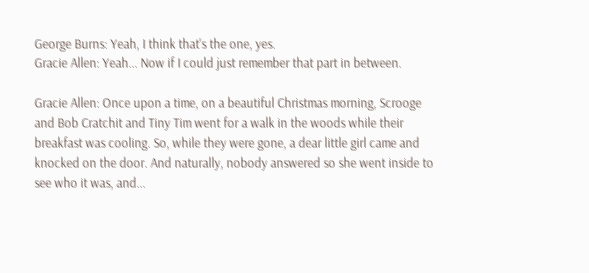George Burns: Yeah, I think that's the one, yes.
Gracie Allen: Yeah... Now if I could just remember that part in between.

Gracie Allen: Once upon a time, on a beautiful Christmas morning, Scrooge and Bob Cratchit and Tiny Tim went for a walk in the woods while their breakfast was cooling. So, while they were gone, a dear little girl came and knocked on the door. And naturally, nobody answered so she went inside to see who it was, and...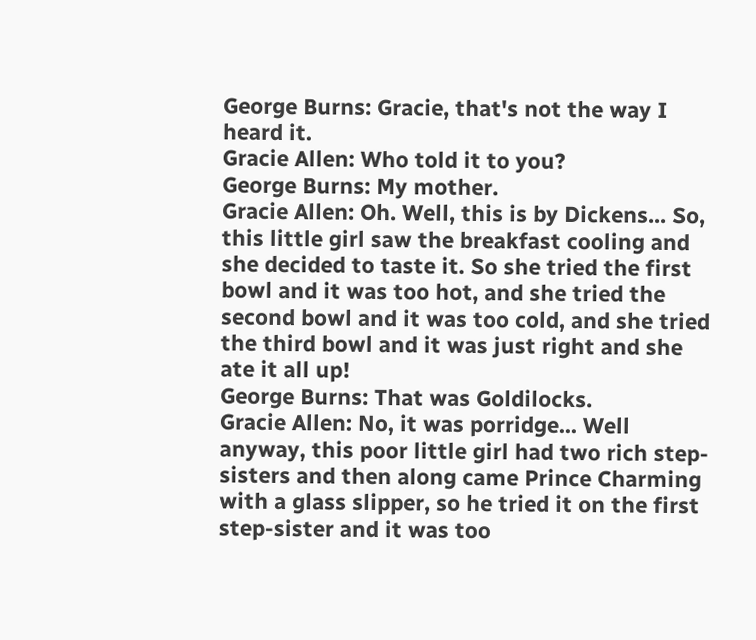George Burns: Gracie, that's not the way I heard it.
Gracie Allen: Who told it to you?
George Burns: My mother.
Gracie Allen: Oh. Well, this is by Dickens... So, this little girl saw the breakfast cooling and she decided to taste it. So she tried the first bowl and it was too hot, and she tried the second bowl and it was too cold, and she tried the third bowl and it was just right and she ate it all up!
George Burns: That was Goldilocks.
Gracie Allen: No, it was porridge... Well anyway, this poor little girl had two rich step-sisters and then along came Prince Charming with a glass slipper, so he tried it on the first step-sister and it was too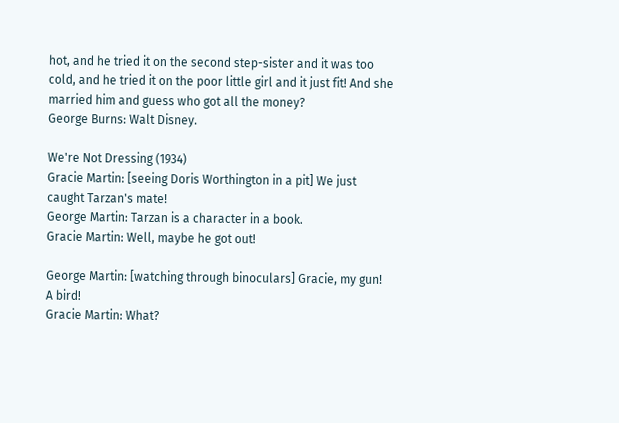hot, and he tried it on the second step-sister and it was too cold, and he tried it on the poor little girl and it just fit! And she married him and guess who got all the money?
George Burns: Walt Disney.

We're Not Dressing (1934)
Gracie Martin: [seeing Doris Worthington in a pit] We just caught Tarzan's mate!
George Martin: Tarzan is a character in a book.
Gracie Martin: Well, maybe he got out!

George Martin: [watching through binoculars] Gracie, my gun! A bird!
Gracie Martin: What?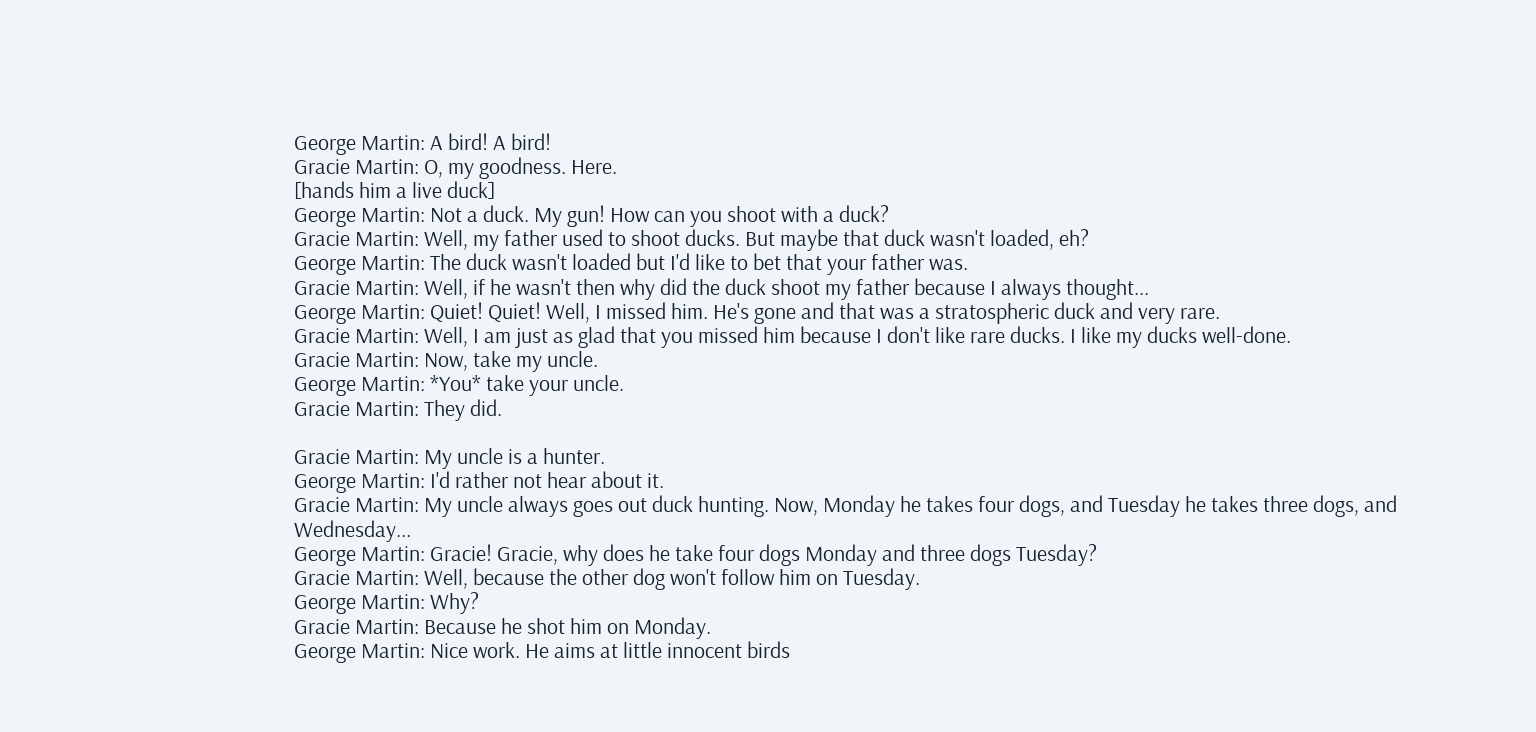George Martin: A bird! A bird!
Gracie Martin: O, my goodness. Here.
[hands him a live duck]
George Martin: Not a duck. My gun! How can you shoot with a duck?
Gracie Martin: Well, my father used to shoot ducks. But maybe that duck wasn't loaded, eh?
George Martin: The duck wasn't loaded but I'd like to bet that your father was.
Gracie Martin: Well, if he wasn't then why did the duck shoot my father because I always thought...
George Martin: Quiet! Quiet! Well, I missed him. He's gone and that was a stratospheric duck and very rare.
Gracie Martin: Well, I am just as glad that you missed him because I don't like rare ducks. I like my ducks well-done.
Gracie Martin: Now, take my uncle.
George Martin: *You* take your uncle.
Gracie Martin: They did.

Gracie Martin: My uncle is a hunter.
George Martin: I'd rather not hear about it.
Gracie Martin: My uncle always goes out duck hunting. Now, Monday he takes four dogs, and Tuesday he takes three dogs, and Wednesday...
George Martin: Gracie! Gracie, why does he take four dogs Monday and three dogs Tuesday?
Gracie Martin: Well, because the other dog won't follow him on Tuesday.
George Martin: Why?
Gracie Martin: Because he shot him on Monday.
George Martin: Nice work. He aims at little innocent birds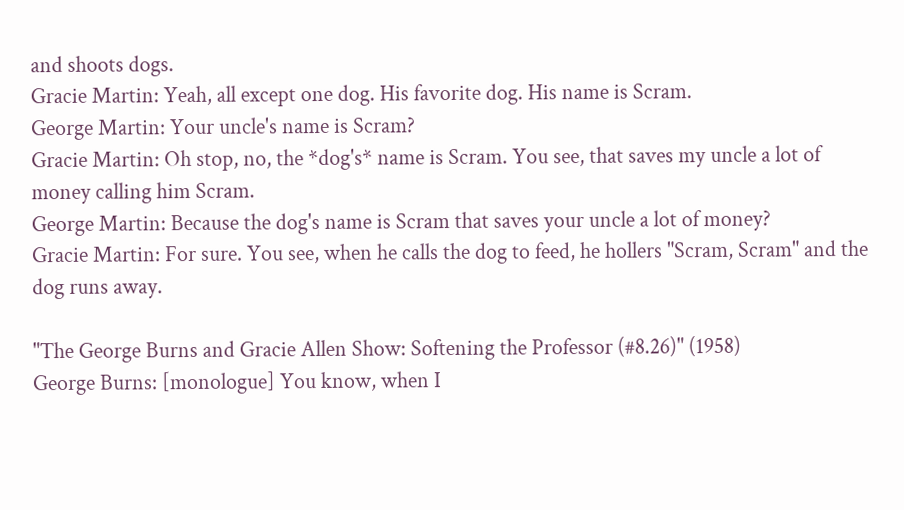and shoots dogs.
Gracie Martin: Yeah, all except one dog. His favorite dog. His name is Scram.
George Martin: Your uncle's name is Scram?
Gracie Martin: Oh stop, no, the *dog's* name is Scram. You see, that saves my uncle a lot of money calling him Scram.
George Martin: Because the dog's name is Scram that saves your uncle a lot of money?
Gracie Martin: For sure. You see, when he calls the dog to feed, he hollers "Scram, Scram" and the dog runs away.

"The George Burns and Gracie Allen Show: Softening the Professor (#8.26)" (1958)
George Burns: [monologue] You know, when I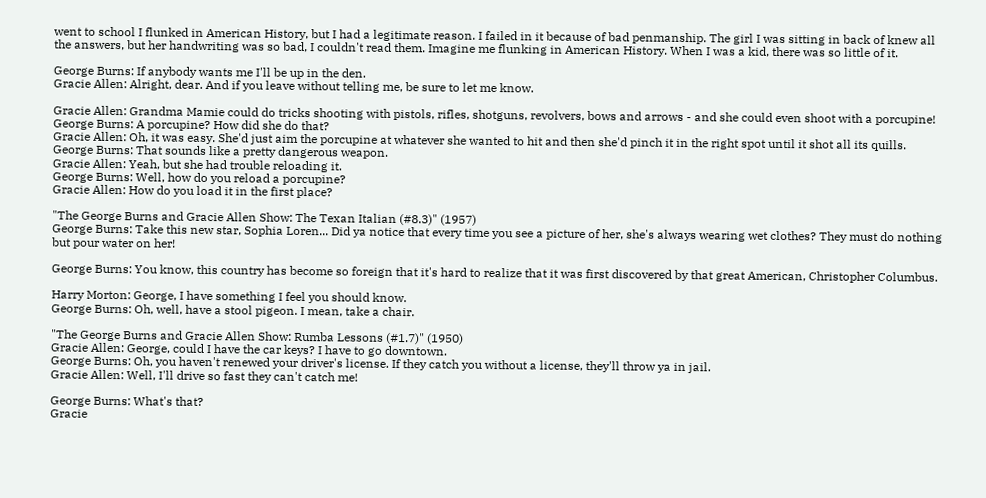went to school I flunked in American History, but I had a legitimate reason. I failed in it because of bad penmanship. The girl I was sitting in back of knew all the answers, but her handwriting was so bad, I couldn't read them. Imagine me flunking in American History. When I was a kid, there was so little of it.

George Burns: If anybody wants me I'll be up in the den.
Gracie Allen: Alright, dear. And if you leave without telling me, be sure to let me know.

Gracie Allen: Grandma Mamie could do tricks shooting with pistols, rifles, shotguns, revolvers, bows and arrows - and she could even shoot with a porcupine!
George Burns: A porcupine? How did she do that?
Gracie Allen: Oh, it was easy. She'd just aim the porcupine at whatever she wanted to hit and then she'd pinch it in the right spot until it shot all its quills.
George Burns: That sounds like a pretty dangerous weapon.
Gracie Allen: Yeah, but she had trouble reloading it.
George Burns: Well, how do you reload a porcupine?
Gracie Allen: How do you load it in the first place?

"The George Burns and Gracie Allen Show: The Texan Italian (#8.3)" (1957)
George Burns: Take this new star, Sophia Loren... Did ya notice that every time you see a picture of her, she's always wearing wet clothes? They must do nothing but pour water on her!

George Burns: You know, this country has become so foreign that it's hard to realize that it was first discovered by that great American, Christopher Columbus.

Harry Morton: George, I have something I feel you should know.
George Burns: Oh, well, have a stool pigeon. I mean, take a chair.

"The George Burns and Gracie Allen Show: Rumba Lessons (#1.7)" (1950)
Gracie Allen: George, could I have the car keys? I have to go downtown.
George Burns: Oh, you haven't renewed your driver's license. If they catch you without a license, they'll throw ya in jail.
Gracie Allen: Well, I'll drive so fast they can't catch me!

George Burns: What's that?
Gracie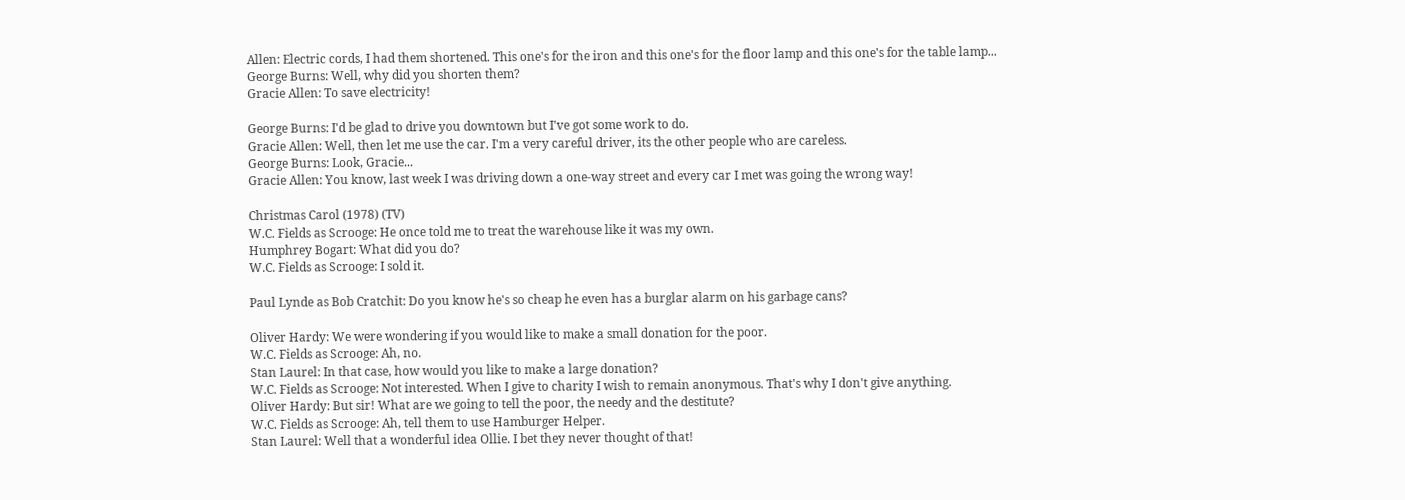Allen: Electric cords, I had them shortened. This one's for the iron and this one's for the floor lamp and this one's for the table lamp...
George Burns: Well, why did you shorten them?
Gracie Allen: To save electricity!

George Burns: I'd be glad to drive you downtown but I've got some work to do.
Gracie Allen: Well, then let me use the car. I'm a very careful driver, its the other people who are careless.
George Burns: Look, Gracie...
Gracie Allen: You know, last week I was driving down a one-way street and every car I met was going the wrong way!

Christmas Carol (1978) (TV)
W.C. Fields as Scrooge: He once told me to treat the warehouse like it was my own.
Humphrey Bogart: What did you do?
W.C. Fields as Scrooge: I sold it.

Paul Lynde as Bob Cratchit: Do you know he's so cheap he even has a burglar alarm on his garbage cans?

Oliver Hardy: We were wondering if you would like to make a small donation for the poor.
W.C. Fields as Scrooge: Ah, no.
Stan Laurel: In that case, how would you like to make a large donation?
W.C. Fields as Scrooge: Not interested. When I give to charity I wish to remain anonymous. That's why I don't give anything.
Oliver Hardy: But sir! What are we going to tell the poor, the needy and the destitute?
W.C. Fields as Scrooge: Ah, tell them to use Hamburger Helper.
Stan Laurel: Well that a wonderful idea Ollie. I bet they never thought of that!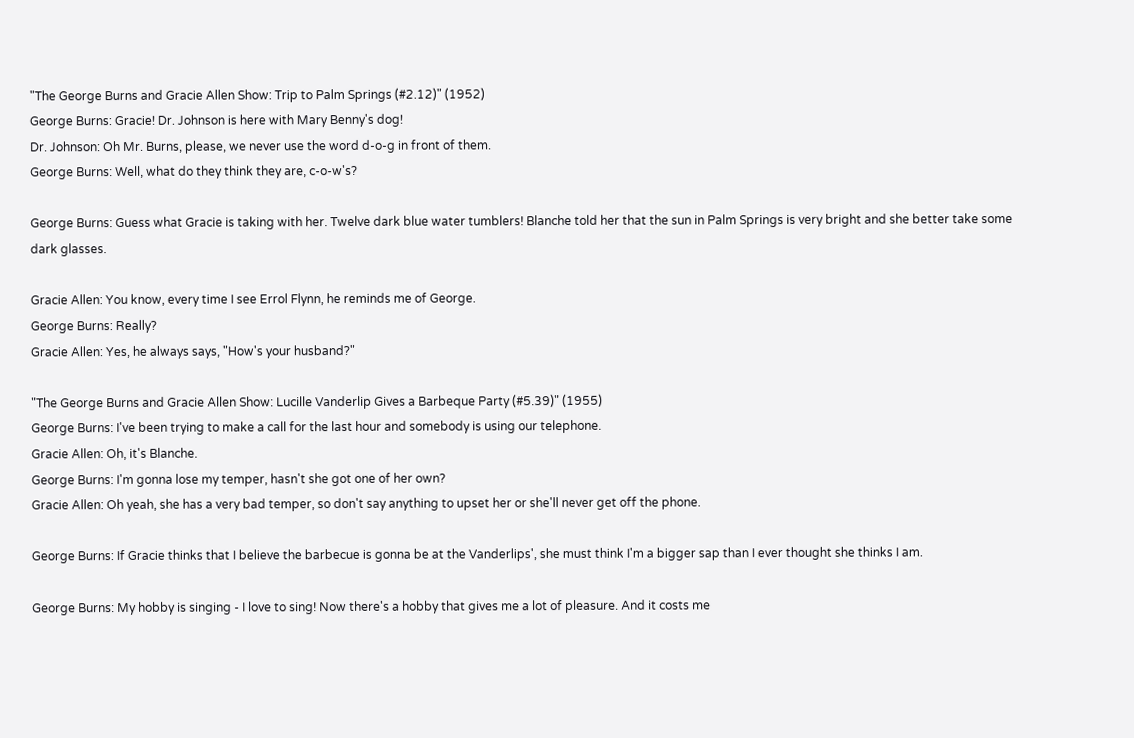"The George Burns and Gracie Allen Show: Trip to Palm Springs (#2.12)" (1952)
George Burns: Gracie! Dr. Johnson is here with Mary Benny's dog!
Dr. Johnson: Oh Mr. Burns, please, we never use the word d-o-g in front of them.
George Burns: Well, what do they think they are, c-o-w's?

George Burns: Guess what Gracie is taking with her. Twelve dark blue water tumblers! Blanche told her that the sun in Palm Springs is very bright and she better take some dark glasses.

Gracie Allen: You know, every time I see Errol Flynn, he reminds me of George.
George Burns: Really?
Gracie Allen: Yes, he always says, "How's your husband?"

"The George Burns and Gracie Allen Show: Lucille Vanderlip Gives a Barbeque Party (#5.39)" (1955)
George Burns: I've been trying to make a call for the last hour and somebody is using our telephone.
Gracie Allen: Oh, it's Blanche.
George Burns: I'm gonna lose my temper, hasn't she got one of her own?
Gracie Allen: Oh yeah, she has a very bad temper, so don't say anything to upset her or she'll never get off the phone.

George Burns: If Gracie thinks that I believe the barbecue is gonna be at the Vanderlips', she must think I'm a bigger sap than I ever thought she thinks I am.

George Burns: My hobby is singing - I love to sing! Now there's a hobby that gives me a lot of pleasure. And it costs me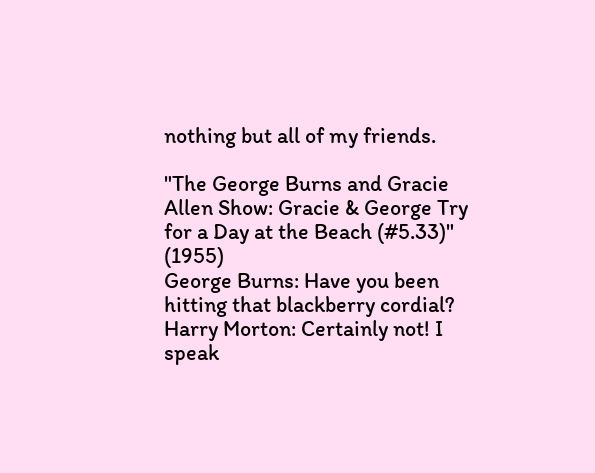nothing but all of my friends.

"The George Burns and Gracie Allen Show: Gracie & George Try for a Day at the Beach (#5.33)" (1955)
George Burns: Have you been hitting that blackberry cordial?
Harry Morton: Certainly not! I speak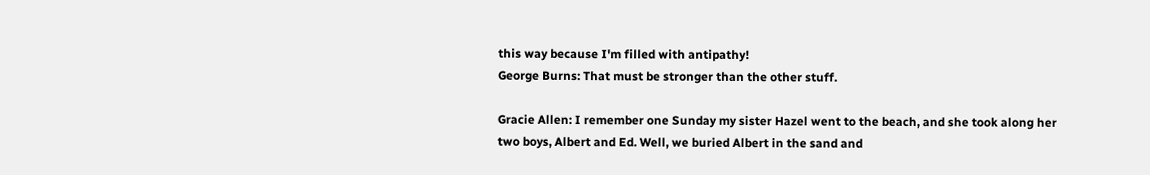this way because I'm filled with antipathy!
George Burns: That must be stronger than the other stuff.

Gracie Allen: I remember one Sunday my sister Hazel went to the beach, and she took along her two boys, Albert and Ed. Well, we buried Albert in the sand and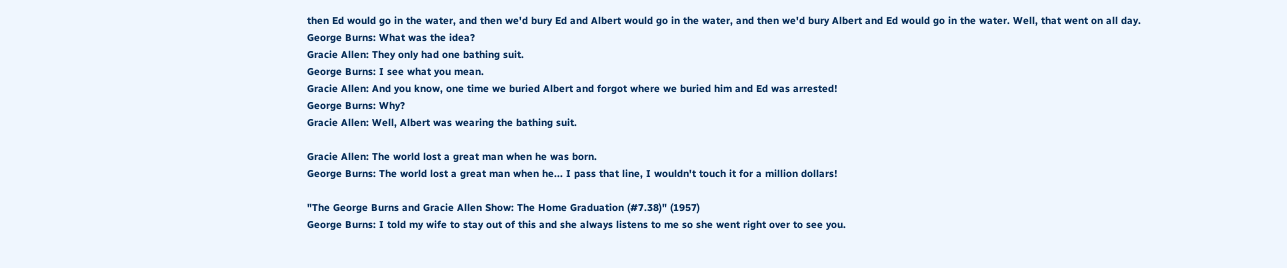then Ed would go in the water, and then we'd bury Ed and Albert would go in the water, and then we'd bury Albert and Ed would go in the water. Well, that went on all day.
George Burns: What was the idea?
Gracie Allen: They only had one bathing suit.
George Burns: I see what you mean.
Gracie Allen: And you know, one time we buried Albert and forgot where we buried him and Ed was arrested!
George Burns: Why?
Gracie Allen: Well, Albert was wearing the bathing suit.

Gracie Allen: The world lost a great man when he was born.
George Burns: The world lost a great man when he... I pass that line, I wouldn't touch it for a million dollars!

"The George Burns and Gracie Allen Show: The Home Graduation (#7.38)" (1957)
George Burns: I told my wife to stay out of this and she always listens to me so she went right over to see you.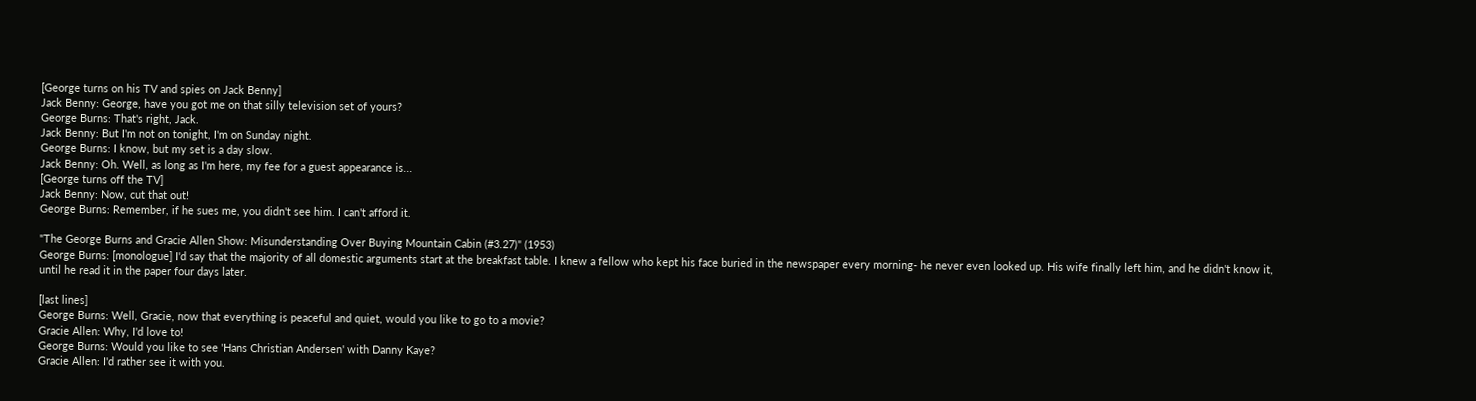[George turns on his TV and spies on Jack Benny]
Jack Benny: George, have you got me on that silly television set of yours?
George Burns: That's right, Jack.
Jack Benny: But I'm not on tonight, I'm on Sunday night.
George Burns: I know, but my set is a day slow.
Jack Benny: Oh. Well, as long as I'm here, my fee for a guest appearance is...
[George turns off the TV]
Jack Benny: Now, cut that out!
George Burns: Remember, if he sues me, you didn't see him. I can't afford it.

"The George Burns and Gracie Allen Show: Misunderstanding Over Buying Mountain Cabin (#3.27)" (1953)
George Burns: [monologue] I'd say that the majority of all domestic arguments start at the breakfast table. I knew a fellow who kept his face buried in the newspaper every morning- he never even looked up. His wife finally left him, and he didn't know it, until he read it in the paper four days later.

[last lines]
George Burns: Well, Gracie, now that everything is peaceful and quiet, would you like to go to a movie?
Gracie Allen: Why, I'd love to!
George Burns: Would you like to see 'Hans Christian Andersen' with Danny Kaye?
Gracie Allen: I'd rather see it with you.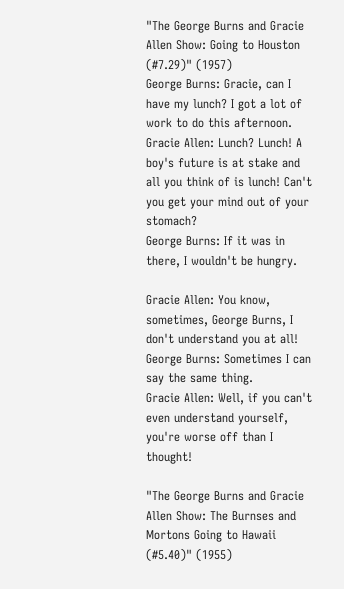"The George Burns and Gracie Allen Show: Going to Houston (#7.29)" (1957)
George Burns: Gracie, can I have my lunch? I got a lot of work to do this afternoon.
Gracie Allen: Lunch? Lunch! A boy's future is at stake and all you think of is lunch! Can't you get your mind out of your stomach?
George Burns: If it was in there, I wouldn't be hungry.

Gracie Allen: You know, sometimes, George Burns, I don't understand you at all!
George Burns: Sometimes I can say the same thing.
Gracie Allen: Well, if you can't even understand yourself, you're worse off than I thought!

"The George Burns and Gracie Allen Show: The Burnses and Mortons Going to Hawaii (#5.40)" (1955)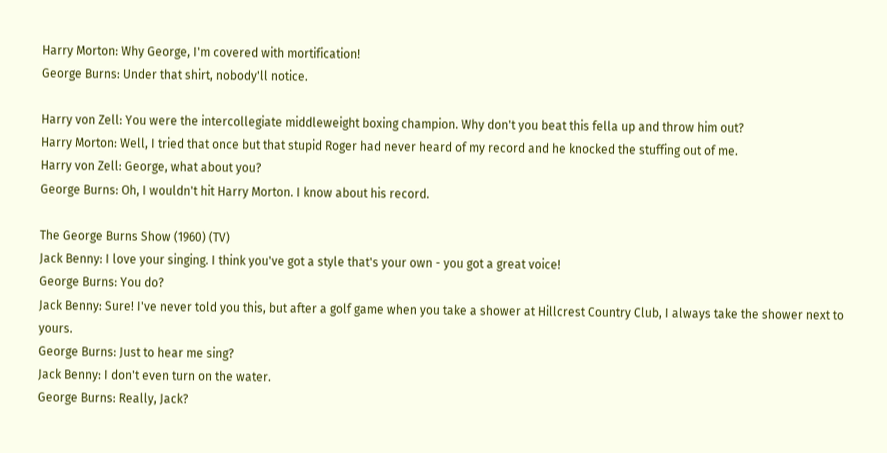Harry Morton: Why George, I'm covered with mortification!
George Burns: Under that shirt, nobody'll notice.

Harry von Zell: You were the intercollegiate middleweight boxing champion. Why don't you beat this fella up and throw him out?
Harry Morton: Well, I tried that once but that stupid Roger had never heard of my record and he knocked the stuffing out of me.
Harry von Zell: George, what about you?
George Burns: Oh, I wouldn't hit Harry Morton. I know about his record.

The George Burns Show (1960) (TV)
Jack Benny: I love your singing. I think you've got a style that's your own - you got a great voice!
George Burns: You do?
Jack Benny: Sure! I've never told you this, but after a golf game when you take a shower at Hillcrest Country Club, I always take the shower next to yours.
George Burns: Just to hear me sing?
Jack Benny: I don't even turn on the water.
George Burns: Really, Jack?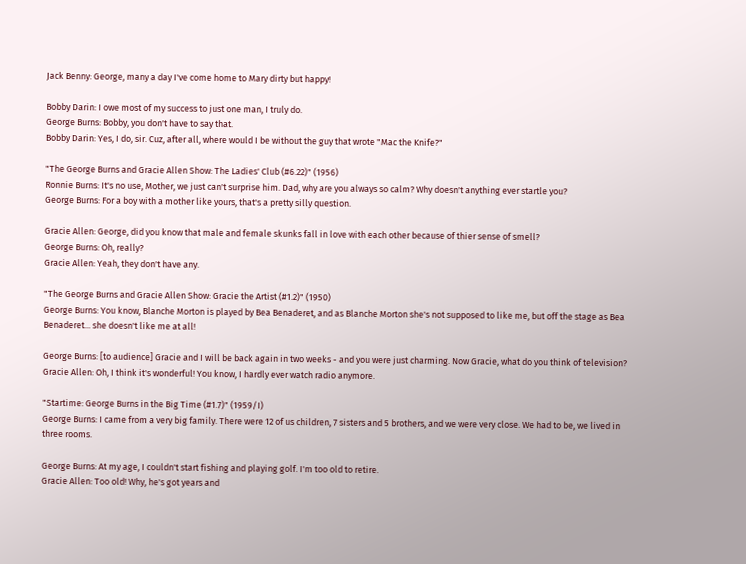Jack Benny: George, many a day I've come home to Mary dirty but happy!

Bobby Darin: I owe most of my success to just one man, I truly do.
George Burns: Bobby, you don't have to say that.
Bobby Darin: Yes, I do, sir. Cuz, after all, where would I be without the guy that wrote "Mac the Knife?"

"The George Burns and Gracie Allen Show: The Ladies' Club (#6.22)" (1956)
Ronnie Burns: It's no use, Mother, we just can't surprise him. Dad, why are you always so calm? Why doesn't anything ever startle you?
George Burns: For a boy with a mother like yours, that's a pretty silly question.

Gracie Allen: George, did you know that male and female skunks fall in love with each other because of thier sense of smell?
George Burns: Oh, really?
Gracie Allen: Yeah, they don't have any.

"The George Burns and Gracie Allen Show: Gracie the Artist (#1.2)" (1950)
George Burns: You know, Blanche Morton is played by Bea Benaderet, and as Blanche Morton she's not supposed to like me, but off the stage as Bea Benaderet... she doesn't like me at all!

George Burns: [to audience] Gracie and I will be back again in two weeks - and you were just charming. Now Gracie, what do you think of television?
Gracie Allen: Oh, I think it's wonderful! You know, I hardly ever watch radio anymore.

"Startime: George Burns in the Big Time (#1.7)" (1959/I)
George Burns: I came from a very big family. There were 12 of us children, 7 sisters and 5 brothers, and we were very close. We had to be, we lived in three rooms.

George Burns: At my age, I couldn't start fishing and playing golf. I'm too old to retire.
Gracie Allen: Too old! Why, he's got years and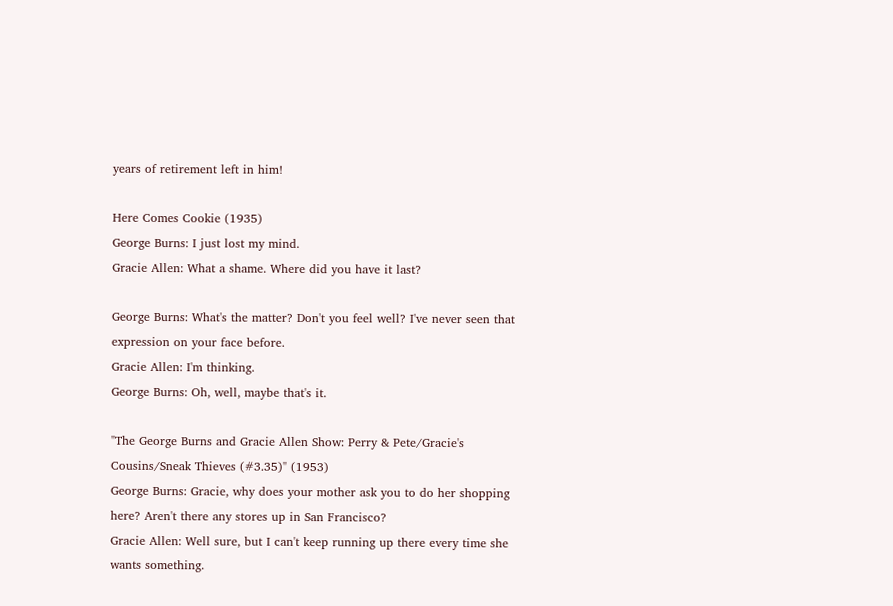years of retirement left in him!

Here Comes Cookie (1935)
George Burns: I just lost my mind.
Gracie Allen: What a shame. Where did you have it last?

George Burns: What's the matter? Don't you feel well? I've never seen that expression on your face before.
Gracie Allen: I'm thinking.
George Burns: Oh, well, maybe that's it.

"The George Burns and Gracie Allen Show: Perry & Pete/Gracie's Cousins/Sneak Thieves (#3.35)" (1953)
George Burns: Gracie, why does your mother ask you to do her shopping here? Aren't there any stores up in San Francisco?
Gracie Allen: Well sure, but I can't keep running up there every time she wants something.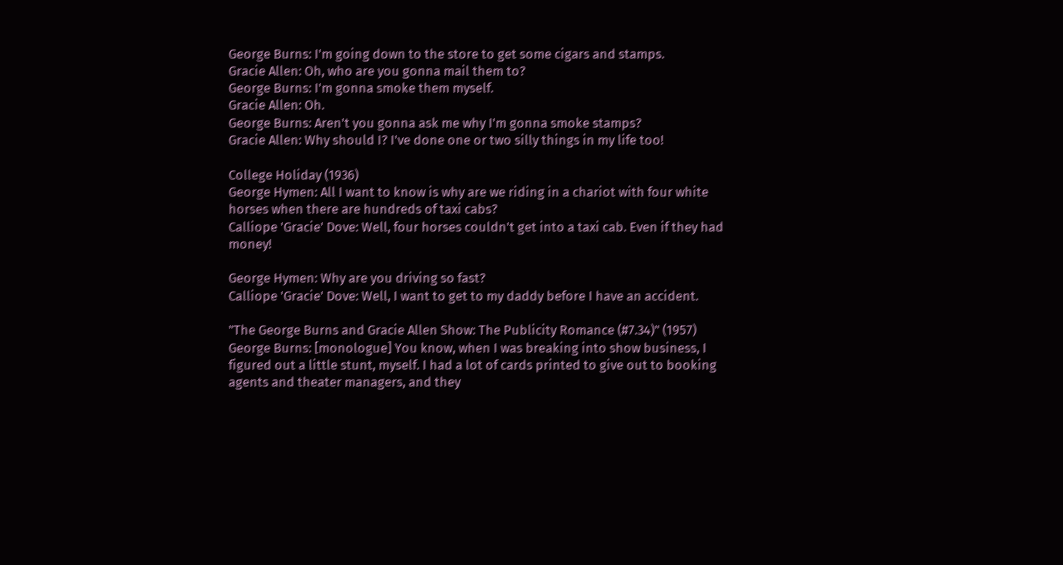George Burns: I'm going down to the store to get some cigars and stamps.
Gracie Allen: Oh, who are you gonna mail them to?
George Burns: I'm gonna smoke them myself.
Gracie Allen: Oh.
George Burns: Aren't you gonna ask me why I'm gonna smoke stamps?
Gracie Allen: Why should I? I've done one or two silly things in my life too!

College Holiday (1936)
George Hymen: All I want to know is why are we riding in a chariot with four white horses when there are hundreds of taxi cabs?
Calliope 'Gracie' Dove: Well, four horses couldn't get into a taxi cab. Even if they had money!

George Hymen: Why are you driving so fast?
Calliope 'Gracie' Dove: Well, I want to get to my daddy before I have an accident.

"The George Burns and Gracie Allen Show: The Publicity Romance (#7.34)" (1957)
George Burns: [monologue] You know, when I was breaking into show business, I figured out a little stunt, myself. I had a lot of cards printed to give out to booking agents and theater managers, and they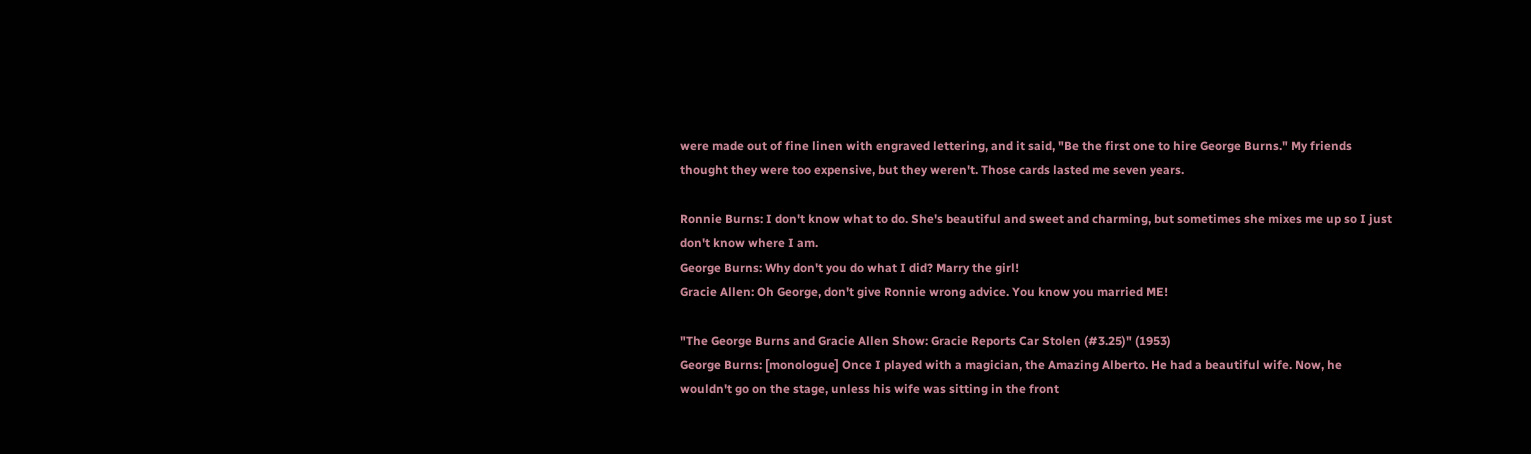were made out of fine linen with engraved lettering, and it said, "Be the first one to hire George Burns." My friends thought they were too expensive, but they weren't. Those cards lasted me seven years.

Ronnie Burns: I don't know what to do. She's beautiful and sweet and charming, but sometimes she mixes me up so I just don't know where I am.
George Burns: Why don't you do what I did? Marry the girl!
Gracie Allen: Oh George, don't give Ronnie wrong advice. You know you married ME!

"The George Burns and Gracie Allen Show: Gracie Reports Car Stolen (#3.25)" (1953)
George Burns: [monologue] Once I played with a magician, the Amazing Alberto. He had a beautiful wife. Now, he wouldn't go on the stage, unless his wife was sitting in the front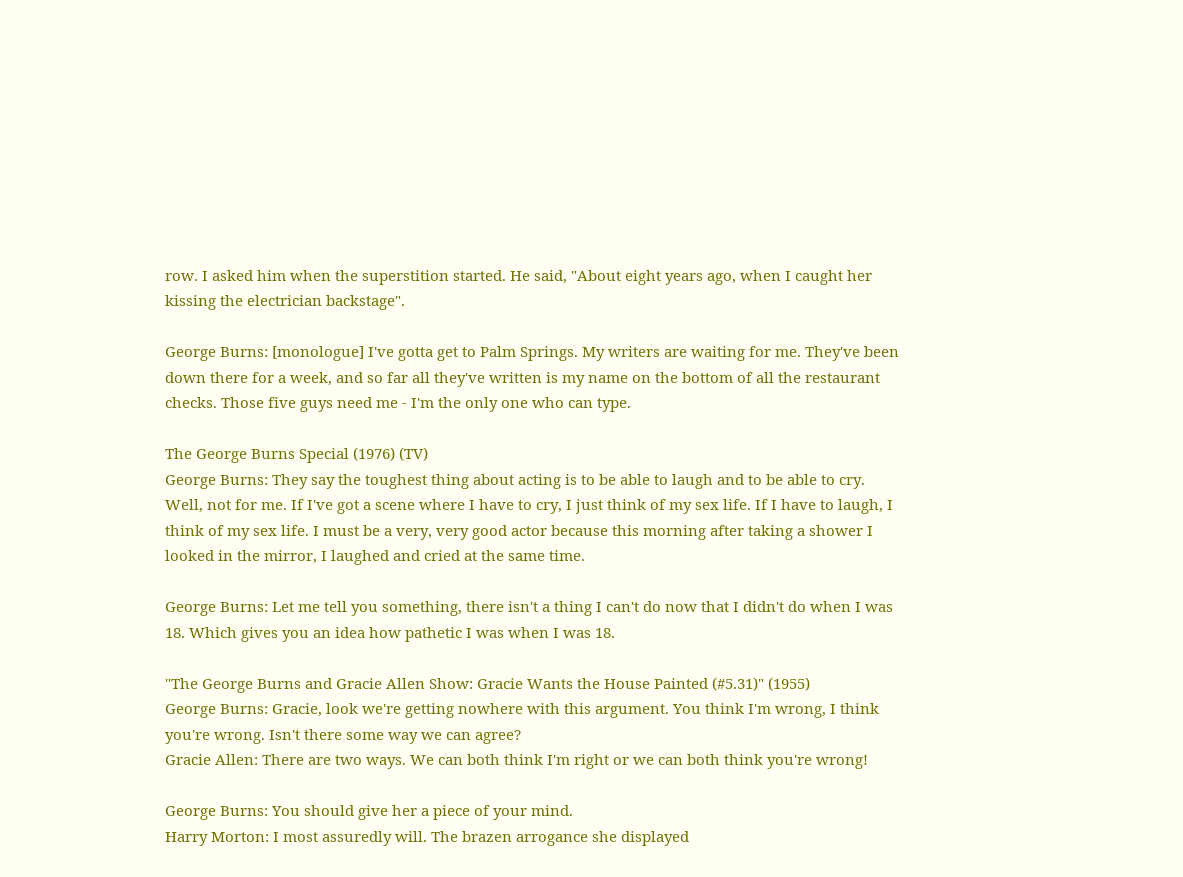row. I asked him when the superstition started. He said, "About eight years ago, when I caught her kissing the electrician backstage".

George Burns: [monologue] I've gotta get to Palm Springs. My writers are waiting for me. They've been down there for a week, and so far all they've written is my name on the bottom of all the restaurant checks. Those five guys need me - I'm the only one who can type.

The George Burns Special (1976) (TV)
George Burns: They say the toughest thing about acting is to be able to laugh and to be able to cry. Well, not for me. If I've got a scene where I have to cry, I just think of my sex life. If I have to laugh, I think of my sex life. I must be a very, very good actor because this morning after taking a shower I looked in the mirror, I laughed and cried at the same time.

George Burns: Let me tell you something, there isn't a thing I can't do now that I didn't do when I was 18. Which gives you an idea how pathetic I was when I was 18.

"The George Burns and Gracie Allen Show: Gracie Wants the House Painted (#5.31)" (1955)
George Burns: Gracie, look we're getting nowhere with this argument. You think I'm wrong, I think you're wrong. Isn't there some way we can agree?
Gracie Allen: There are two ways. We can both think I'm right or we can both think you're wrong!

George Burns: You should give her a piece of your mind.
Harry Morton: I most assuredly will. The brazen arrogance she displayed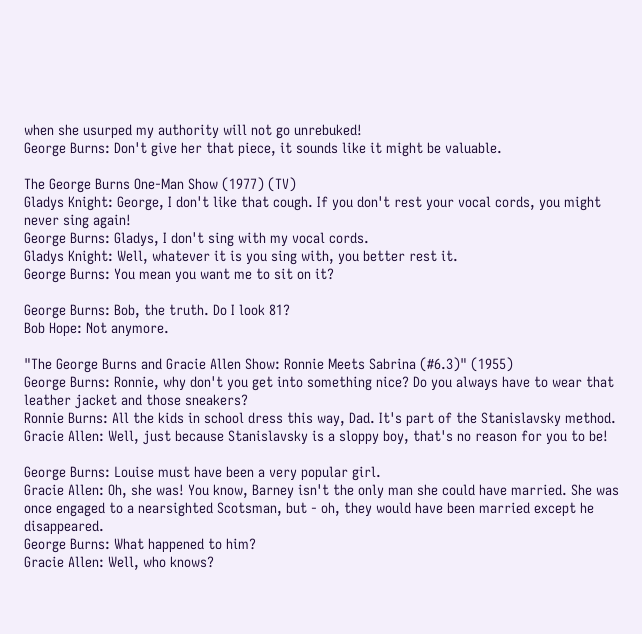when she usurped my authority will not go unrebuked!
George Burns: Don't give her that piece, it sounds like it might be valuable.

The George Burns One-Man Show (1977) (TV)
Gladys Knight: George, I don't like that cough. If you don't rest your vocal cords, you might never sing again!
George Burns: Gladys, I don't sing with my vocal cords.
Gladys Knight: Well, whatever it is you sing with, you better rest it.
George Burns: You mean you want me to sit on it?

George Burns: Bob, the truth. Do I look 81?
Bob Hope: Not anymore.

"The George Burns and Gracie Allen Show: Ronnie Meets Sabrina (#6.3)" (1955)
George Burns: Ronnie, why don't you get into something nice? Do you always have to wear that leather jacket and those sneakers?
Ronnie Burns: All the kids in school dress this way, Dad. It's part of the Stanislavsky method.
Gracie Allen: Well, just because Stanislavsky is a sloppy boy, that's no reason for you to be!

George Burns: Louise must have been a very popular girl.
Gracie Allen: Oh, she was! You know, Barney isn't the only man she could have married. She was once engaged to a nearsighted Scotsman, but - oh, they would have been married except he disappeared.
George Burns: What happened to him?
Gracie Allen: Well, who knows?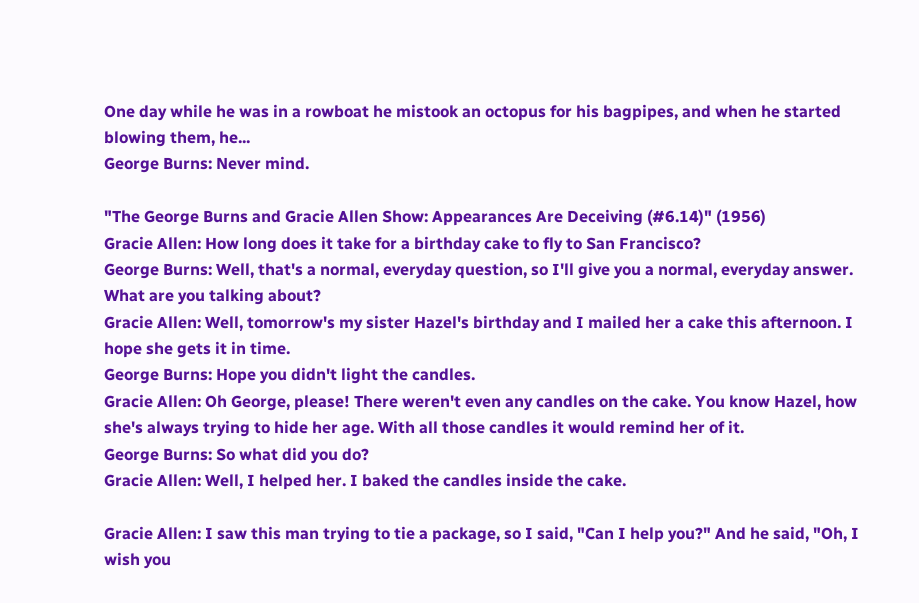One day while he was in a rowboat he mistook an octopus for his bagpipes, and when he started blowing them, he...
George Burns: Never mind.

"The George Burns and Gracie Allen Show: Appearances Are Deceiving (#6.14)" (1956)
Gracie Allen: How long does it take for a birthday cake to fly to San Francisco?
George Burns: Well, that's a normal, everyday question, so I'll give you a normal, everyday answer. What are you talking about?
Gracie Allen: Well, tomorrow's my sister Hazel's birthday and I mailed her a cake this afternoon. I hope she gets it in time.
George Burns: Hope you didn't light the candles.
Gracie Allen: Oh George, please! There weren't even any candles on the cake. You know Hazel, how she's always trying to hide her age. With all those candles it would remind her of it.
George Burns: So what did you do?
Gracie Allen: Well, I helped her. I baked the candles inside the cake.

Gracie Allen: I saw this man trying to tie a package, so I said, "Can I help you?" And he said, "Oh, I wish you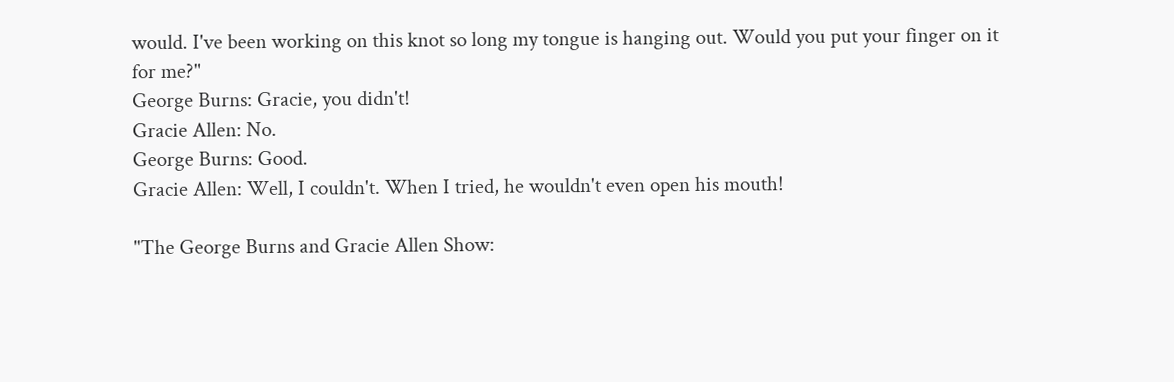would. I've been working on this knot so long my tongue is hanging out. Would you put your finger on it for me?"
George Burns: Gracie, you didn't!
Gracie Allen: No.
George Burns: Good.
Gracie Allen: Well, I couldn't. When I tried, he wouldn't even open his mouth!

"The George Burns and Gracie Allen Show: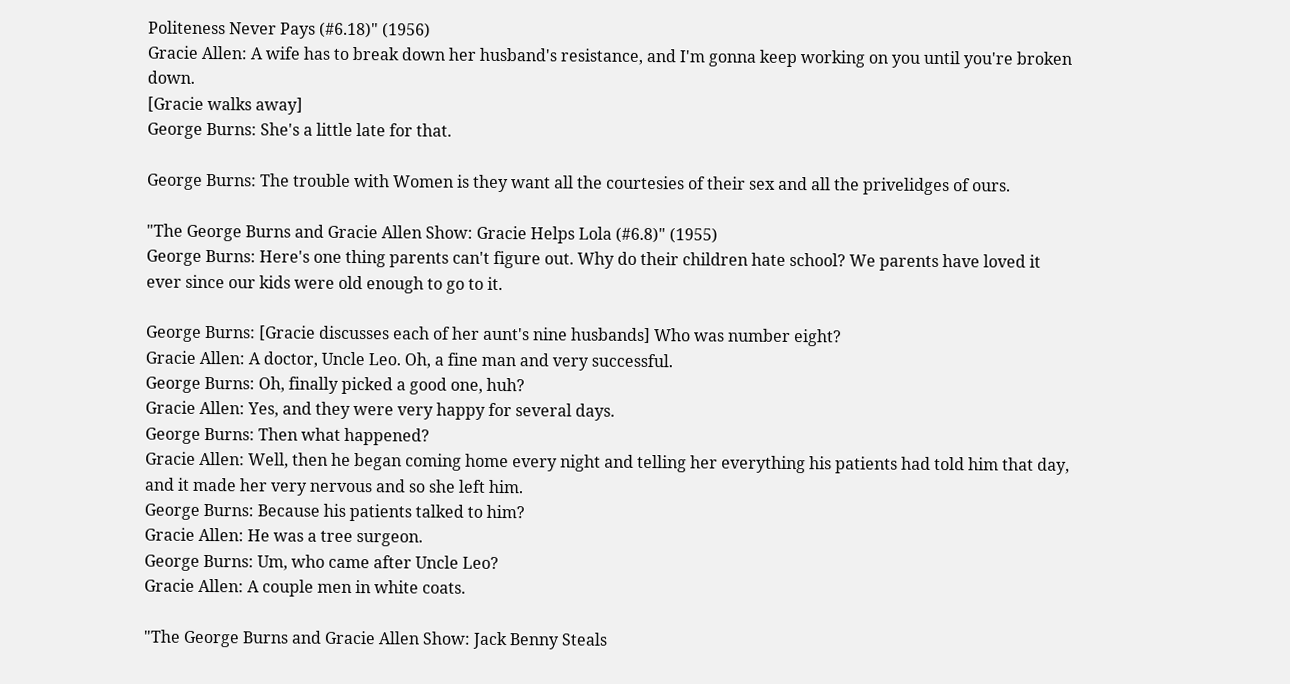Politeness Never Pays (#6.18)" (1956)
Gracie Allen: A wife has to break down her husband's resistance, and I'm gonna keep working on you until you're broken down.
[Gracie walks away]
George Burns: She's a little late for that.

George Burns: The trouble with Women is they want all the courtesies of their sex and all the privelidges of ours.

"The George Burns and Gracie Allen Show: Gracie Helps Lola (#6.8)" (1955)
George Burns: Here's one thing parents can't figure out. Why do their children hate school? We parents have loved it ever since our kids were old enough to go to it.

George Burns: [Gracie discusses each of her aunt's nine husbands] Who was number eight?
Gracie Allen: A doctor, Uncle Leo. Oh, a fine man and very successful.
George Burns: Oh, finally picked a good one, huh?
Gracie Allen: Yes, and they were very happy for several days.
George Burns: Then what happened?
Gracie Allen: Well, then he began coming home every night and telling her everything his patients had told him that day, and it made her very nervous and so she left him.
George Burns: Because his patients talked to him?
Gracie Allen: He was a tree surgeon.
George Burns: Um, who came after Uncle Leo?
Gracie Allen: A couple men in white coats.

"The George Burns and Gracie Allen Show: Jack Benny Steals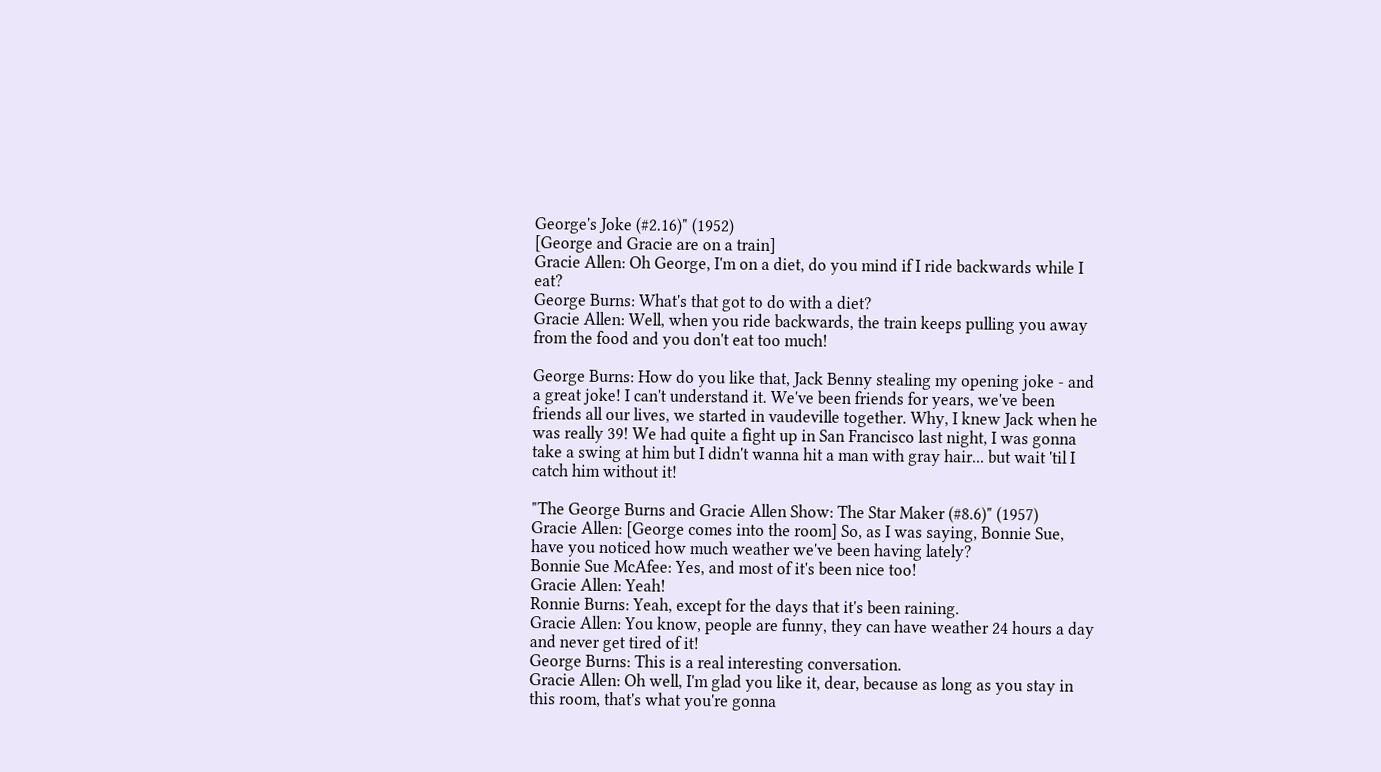George's Joke (#2.16)" (1952)
[George and Gracie are on a train]
Gracie Allen: Oh George, I'm on a diet, do you mind if I ride backwards while I eat?
George Burns: What's that got to do with a diet?
Gracie Allen: Well, when you ride backwards, the train keeps pulling you away from the food and you don't eat too much!

George Burns: How do you like that, Jack Benny stealing my opening joke - and a great joke! I can't understand it. We've been friends for years, we've been friends all our lives, we started in vaudeville together. Why, I knew Jack when he was really 39! We had quite a fight up in San Francisco last night, I was gonna take a swing at him but I didn't wanna hit a man with gray hair... but wait 'til I catch him without it!

"The George Burns and Gracie Allen Show: The Star Maker (#8.6)" (1957)
Gracie Allen: [George comes into the room] So, as I was saying, Bonnie Sue, have you noticed how much weather we've been having lately?
Bonnie Sue McAfee: Yes, and most of it's been nice too!
Gracie Allen: Yeah!
Ronnie Burns: Yeah, except for the days that it's been raining.
Gracie Allen: You know, people are funny, they can have weather 24 hours a day and never get tired of it!
George Burns: This is a real interesting conversation.
Gracie Allen: Oh well, I'm glad you like it, dear, because as long as you stay in this room, that's what you're gonna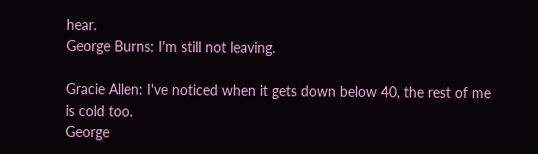hear.
George Burns: I'm still not leaving.

Gracie Allen: I've noticed when it gets down below 40, the rest of me is cold too.
George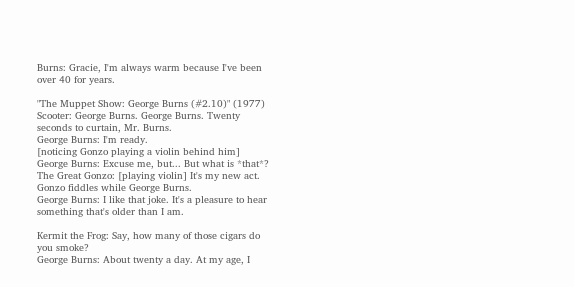Burns: Gracie, I'm always warm because I've been over 40 for years.

"The Muppet Show: George Burns (#2.10)" (1977)
Scooter: George Burns. George Burns. Twenty seconds to curtain, Mr. Burns.
George Burns: I'm ready.
[noticing Gonzo playing a violin behind him]
George Burns: Excuse me, but... But what is *that*?
The Great Gonzo: [playing violin] It's my new act. Gonzo fiddles while George Burns.
George Burns: I like that joke. It's a pleasure to hear something that's older than I am.

Kermit the Frog: Say, how many of those cigars do you smoke?
George Burns: About twenty a day. At my age, I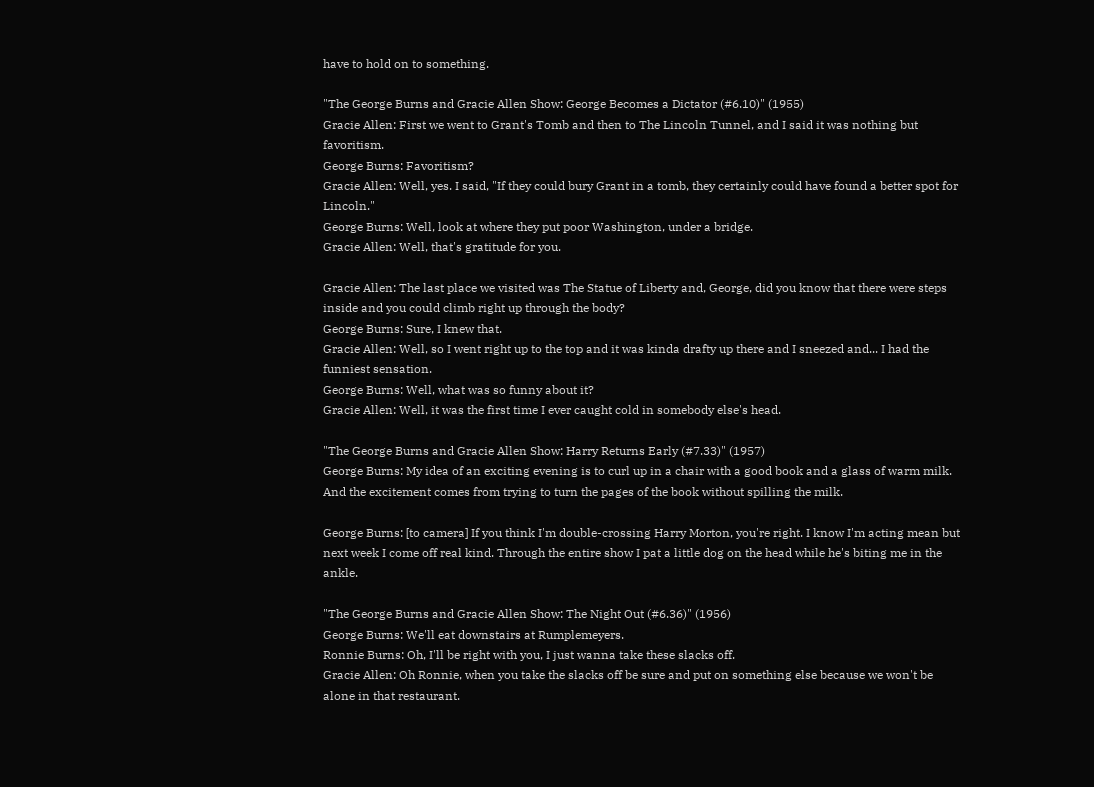have to hold on to something.

"The George Burns and Gracie Allen Show: George Becomes a Dictator (#6.10)" (1955)
Gracie Allen: First we went to Grant's Tomb and then to The Lincoln Tunnel, and I said it was nothing but favoritism.
George Burns: Favoritism?
Gracie Allen: Well, yes. I said, "If they could bury Grant in a tomb, they certainly could have found a better spot for Lincoln."
George Burns: Well, look at where they put poor Washington, under a bridge.
Gracie Allen: Well, that's gratitude for you.

Gracie Allen: The last place we visited was The Statue of Liberty and, George, did you know that there were steps inside and you could climb right up through the body?
George Burns: Sure, I knew that.
Gracie Allen: Well, so I went right up to the top and it was kinda drafty up there and I sneezed and... I had the funniest sensation.
George Burns: Well, what was so funny about it?
Gracie Allen: Well, it was the first time I ever caught cold in somebody else's head.

"The George Burns and Gracie Allen Show: Harry Returns Early (#7.33)" (1957)
George Burns: My idea of an exciting evening is to curl up in a chair with a good book and a glass of warm milk. And the excitement comes from trying to turn the pages of the book without spilling the milk.

George Burns: [to camera] If you think I'm double-crossing Harry Morton, you're right. I know I'm acting mean but next week I come off real kind. Through the entire show I pat a little dog on the head while he's biting me in the ankle.

"The George Burns and Gracie Allen Show: The Night Out (#6.36)" (1956)
George Burns: We'll eat downstairs at Rumplemeyers.
Ronnie Burns: Oh, I'll be right with you, I just wanna take these slacks off.
Gracie Allen: Oh Ronnie, when you take the slacks off be sure and put on something else because we won't be alone in that restaurant.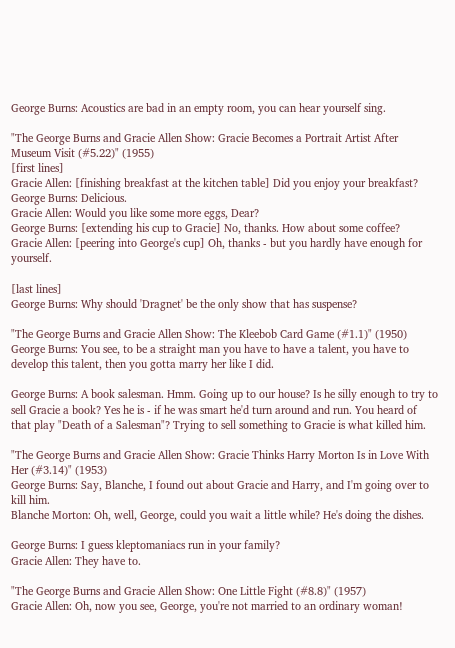George Burns: Acoustics are bad in an empty room, you can hear yourself sing.

"The George Burns and Gracie Allen Show: Gracie Becomes a Portrait Artist After Museum Visit (#5.22)" (1955)
[first lines]
Gracie Allen: [finishing breakfast at the kitchen table] Did you enjoy your breakfast?
George Burns: Delicious.
Gracie Allen: Would you like some more eggs, Dear?
George Burns: [extending his cup to Gracie] No, thanks. How about some coffee?
Gracie Allen: [peering into George's cup] Oh, thanks - but you hardly have enough for yourself.

[last lines]
George Burns: Why should 'Dragnet' be the only show that has suspense?

"The George Burns and Gracie Allen Show: The Kleebob Card Game (#1.1)" (1950)
George Burns: You see, to be a straight man you have to have a talent, you have to develop this talent, then you gotta marry her like I did.

George Burns: A book salesman. Hmm. Going up to our house? Is he silly enough to try to sell Gracie a book? Yes he is - if he was smart he'd turn around and run. You heard of that play "Death of a Salesman"? Trying to sell something to Gracie is what killed him.

"The George Burns and Gracie Allen Show: Gracie Thinks Harry Morton Is in Love With Her (#3.14)" (1953)
George Burns: Say, Blanche, I found out about Gracie and Harry, and I'm going over to kill him.
Blanche Morton: Oh, well, George, could you wait a little while? He's doing the dishes.

George Burns: I guess kleptomaniacs run in your family?
Gracie Allen: They have to.

"The George Burns and Gracie Allen Show: One Little Fight (#8.8)" (1957)
Gracie Allen: Oh, now you see, George, you're not married to an ordinary woman!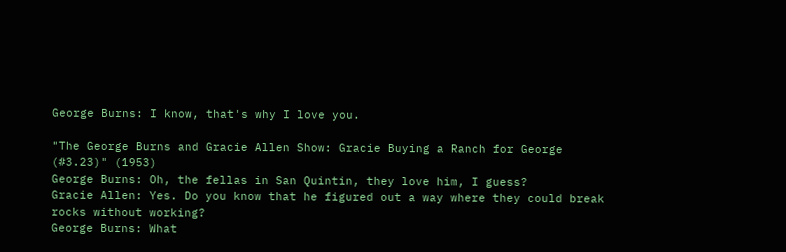George Burns: I know, that's why I love you.

"The George Burns and Gracie Allen Show: Gracie Buying a Ranch for George (#3.23)" (1953)
George Burns: Oh, the fellas in San Quintin, they love him, I guess?
Gracie Allen: Yes. Do you know that he figured out a way where they could break rocks without working?
George Burns: What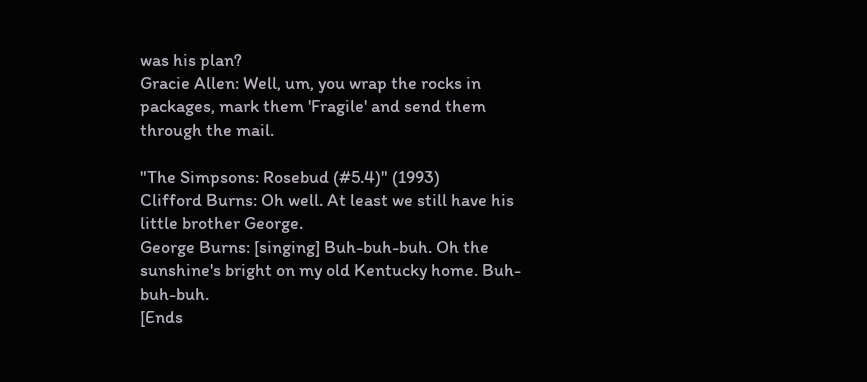was his plan?
Gracie Allen: Well, um, you wrap the rocks in packages, mark them 'Fragile' and send them through the mail.

"The Simpsons: Rosebud (#5.4)" (1993)
Clifford Burns: Oh well. At least we still have his little brother George.
George Burns: [singing] Buh-buh-buh. Oh the sunshine's bright on my old Kentucky home. Buh-buh-buh.
[Ends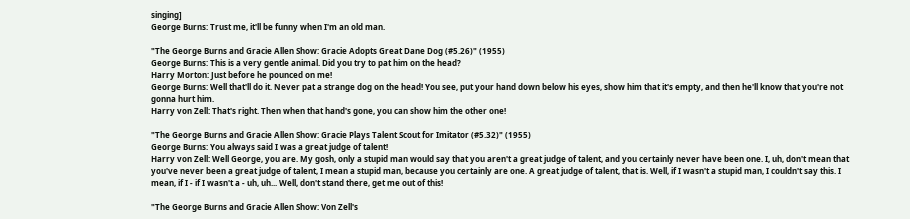singing]
George Burns: Trust me, it'll be funny when I'm an old man.

"The George Burns and Gracie Allen Show: Gracie Adopts Great Dane Dog (#5.26)" (1955)
George Burns: This is a very gentle animal. Did you try to pat him on the head?
Harry Morton: Just before he pounced on me!
George Burns: Well that'll do it. Never pat a strange dog on the head! You see, put your hand down below his eyes, show him that it's empty, and then he'll know that you're not gonna hurt him.
Harry von Zell: That's right. Then when that hand's gone, you can show him the other one!

"The George Burns and Gracie Allen Show: Gracie Plays Talent Scout for Imitator (#5.32)" (1955)
George Burns: You always said I was a great judge of talent!
Harry von Zell: Well George, you are. My gosh, only a stupid man would say that you aren't a great judge of talent, and you certainly never have been one. I, uh, don't mean that you've never been a great judge of talent, I mean a stupid man, because you certainly are one. A great judge of talent, that is. Well, if I wasn't a stupid man, I couldn't say this. I mean, if I - if I wasn't a - uh, uh... Well, don't stand there, get me out of this!

"The George Burns and Gracie Allen Show: Von Zell's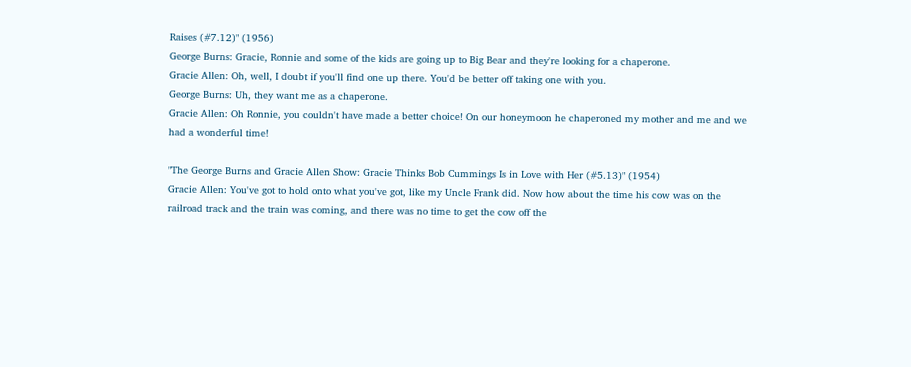Raises (#7.12)" (1956)
George Burns: Gracie, Ronnie and some of the kids are going up to Big Bear and they're looking for a chaperone.
Gracie Allen: Oh, well, I doubt if you'll find one up there. You'd be better off taking one with you.
George Burns: Uh, they want me as a chaperone.
Gracie Allen: Oh Ronnie, you couldn't have made a better choice! On our honeymoon he chaperoned my mother and me and we had a wonderful time!

"The George Burns and Gracie Allen Show: Gracie Thinks Bob Cummings Is in Love with Her (#5.13)" (1954)
Gracie Allen: You've got to hold onto what you've got, like my Uncle Frank did. Now how about the time his cow was on the railroad track and the train was coming, and there was no time to get the cow off the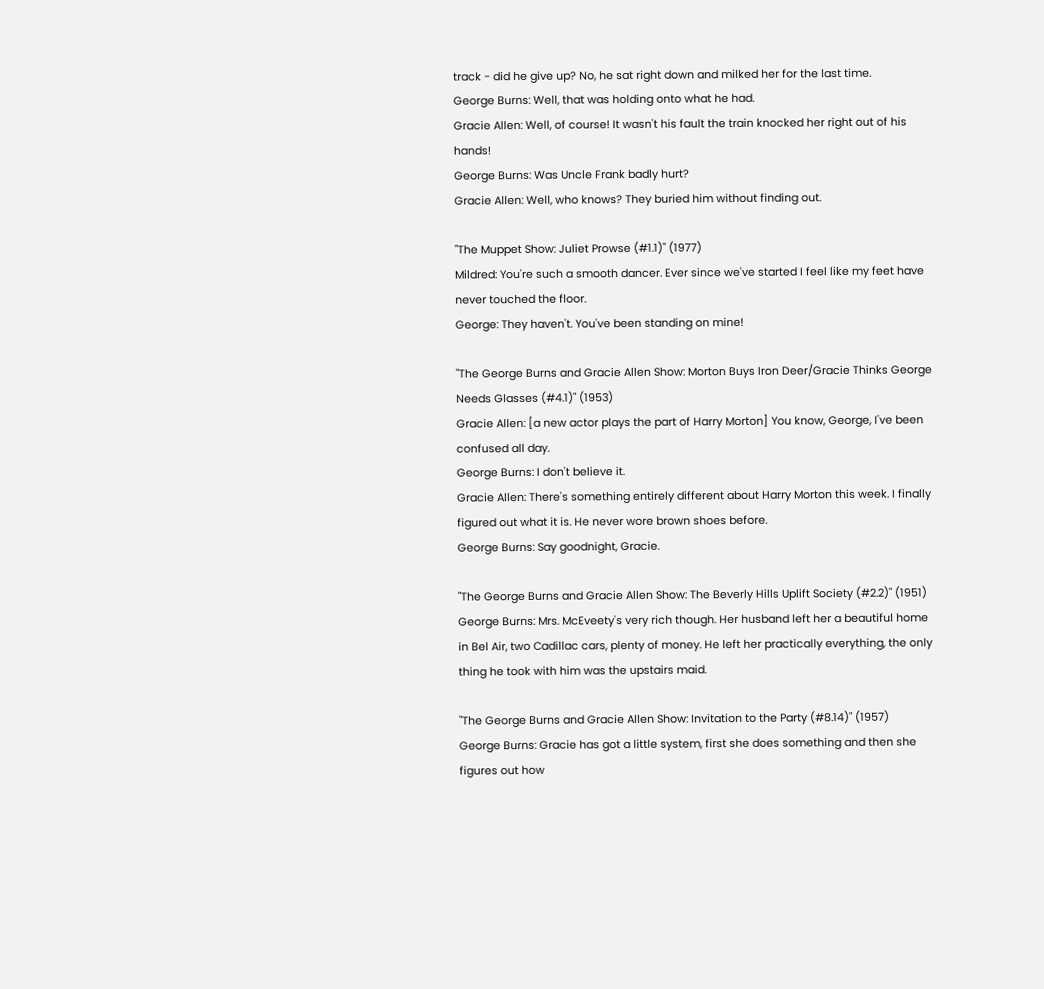track - did he give up? No, he sat right down and milked her for the last time.
George Burns: Well, that was holding onto what he had.
Gracie Allen: Well, of course! It wasn't his fault the train knocked her right out of his hands!
George Burns: Was Uncle Frank badly hurt?
Gracie Allen: Well, who knows? They buried him without finding out.

"The Muppet Show: Juliet Prowse (#1.1)" (1977)
Mildred: You're such a smooth dancer. Ever since we've started I feel like my feet have never touched the floor.
George: They haven't. You've been standing on mine!

"The George Burns and Gracie Allen Show: Morton Buys Iron Deer/Gracie Thinks George Needs Glasses (#4.1)" (1953)
Gracie Allen: [a new actor plays the part of Harry Morton] You know, George, I've been confused all day.
George Burns: I don't believe it.
Gracie Allen: There's something entirely different about Harry Morton this week. I finally figured out what it is. He never wore brown shoes before.
George Burns: Say goodnight, Gracie.

"The George Burns and Gracie Allen Show: The Beverly Hills Uplift Society (#2.2)" (1951)
George Burns: Mrs. McEveety's very rich though. Her husband left her a beautiful home in Bel Air, two Cadillac cars, plenty of money. He left her practically everything, the only thing he took with him was the upstairs maid.

"The George Burns and Gracie Allen Show: Invitation to the Party (#8.14)" (1957)
George Burns: Gracie has got a little system, first she does something and then she figures out how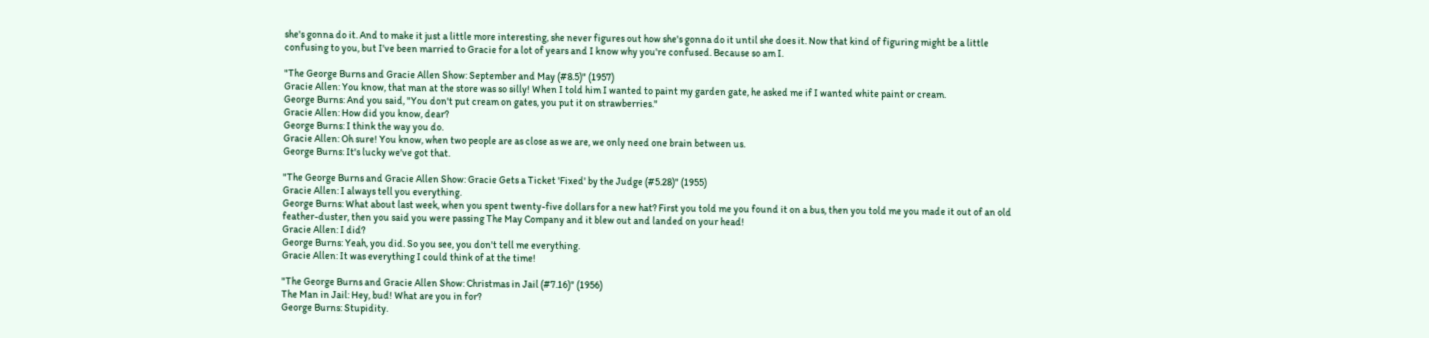she's gonna do it. And to make it just a little more interesting, she never figures out how she's gonna do it until she does it. Now that kind of figuring might be a little confusing to you, but I've been married to Gracie for a lot of years and I know why you're confused. Because so am I.

"The George Burns and Gracie Allen Show: September and May (#8.5)" (1957)
Gracie Allen: You know, that man at the store was so silly! When I told him I wanted to paint my garden gate, he asked me if I wanted white paint or cream.
George Burns: And you said, "You don't put cream on gates, you put it on strawberries."
Gracie Allen: How did you know, dear?
George Burns: I think the way you do.
Gracie Allen: Oh sure! You know, when two people are as close as we are, we only need one brain between us.
George Burns: It's lucky we've got that.

"The George Burns and Gracie Allen Show: Gracie Gets a Ticket 'Fixed' by the Judge (#5.28)" (1955)
Gracie Allen: I always tell you everything.
George Burns: What about last week, when you spent twenty-five dollars for a new hat? First you told me you found it on a bus, then you told me you made it out of an old feather-duster, then you said you were passing The May Company and it blew out and landed on your head!
Gracie Allen: I did?
George Burns: Yeah, you did. So you see, you don't tell me everything.
Gracie Allen: It was everything I could think of at the time!

"The George Burns and Gracie Allen Show: Christmas in Jail (#7.16)" (1956)
The Man in Jail: Hey, bud! What are you in for?
George Burns: Stupidity.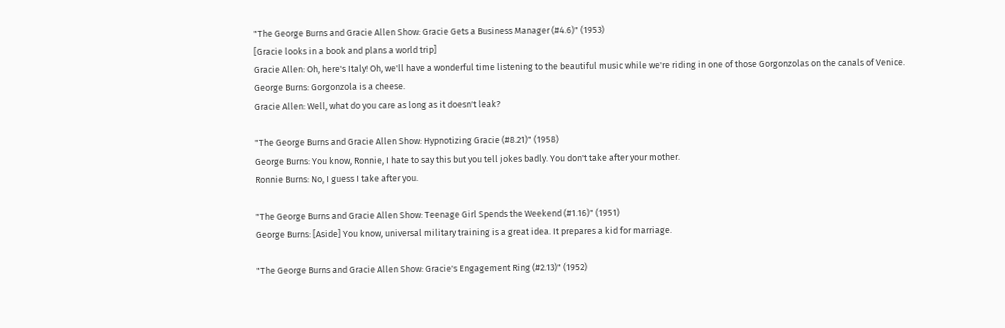"The George Burns and Gracie Allen Show: Gracie Gets a Business Manager (#4.6)" (1953)
[Gracie looks in a book and plans a world trip]
Gracie Allen: Oh, here's Italy! Oh, we'll have a wonderful time listening to the beautiful music while we're riding in one of those Gorgonzolas on the canals of Venice.
George Burns: Gorgonzola is a cheese.
Gracie Allen: Well, what do you care as long as it doesn't leak?

"The George Burns and Gracie Allen Show: Hypnotizing Gracie (#8.21)" (1958)
George Burns: You know, Ronnie, I hate to say this but you tell jokes badly. You don't take after your mother.
Ronnie Burns: No, I guess I take after you.

"The George Burns and Gracie Allen Show: Teenage Girl Spends the Weekend (#1.16)" (1951)
George Burns: [Aside] You know, universal military training is a great idea. It prepares a kid for marriage.

"The George Burns and Gracie Allen Show: Gracie's Engagement Ring (#2.13)" (1952)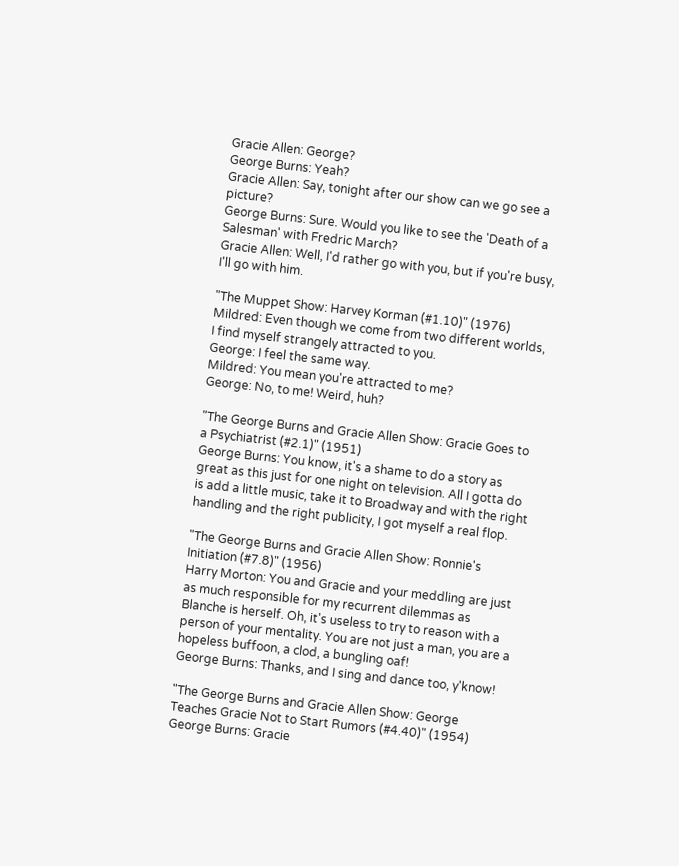Gracie Allen: George?
George Burns: Yeah?
Gracie Allen: Say, tonight after our show can we go see a picture?
George Burns: Sure. Would you like to see the 'Death of a Salesman' with Fredric March?
Gracie Allen: Well, I'd rather go with you, but if you're busy, I'll go with him.

"The Muppet Show: Harvey Korman (#1.10)" (1976)
Mildred: Even though we come from two different worlds, I find myself strangely attracted to you.
George: I feel the same way.
Mildred: You mean you're attracted to me?
George: No, to me! Weird, huh?

"The George Burns and Gracie Allen Show: Gracie Goes to a Psychiatrist (#2.1)" (1951)
George Burns: You know, it's a shame to do a story as great as this just for one night on television. All I gotta do is add a little music, take it to Broadway and with the right handling and the right publicity, I got myself a real flop.

"The George Burns and Gracie Allen Show: Ronnie's Initiation (#7.8)" (1956)
Harry Morton: You and Gracie and your meddling are just as much responsible for my recurrent dilemmas as Blanche is herself. Oh, it's useless to try to reason with a person of your mentality. You are not just a man, you are a hopeless buffoon, a clod, a bungling oaf!
George Burns: Thanks, and I sing and dance too, y'know!

"The George Burns and Gracie Allen Show: George Teaches Gracie Not to Start Rumors (#4.40)" (1954)
George Burns: Gracie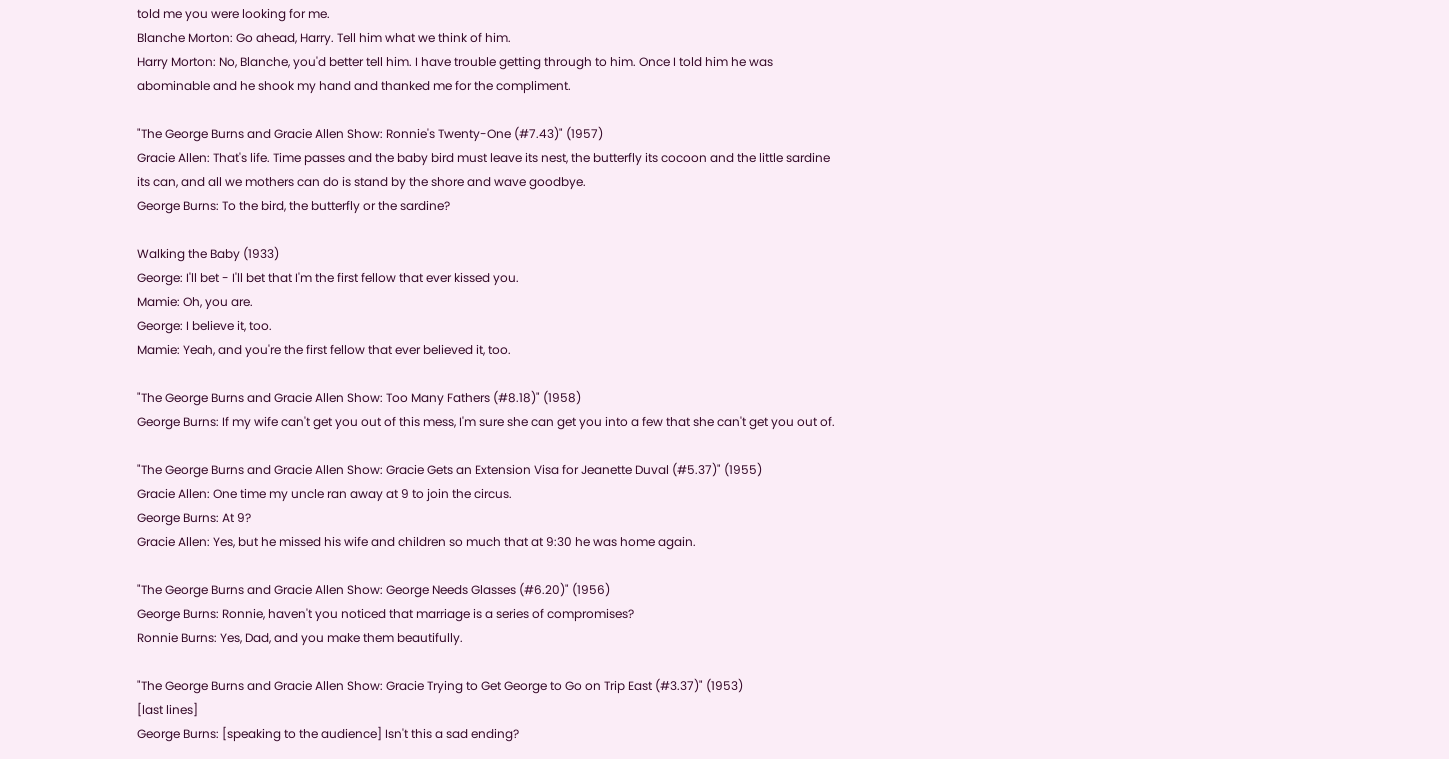told me you were looking for me.
Blanche Morton: Go ahead, Harry. Tell him what we think of him.
Harry Morton: No, Blanche, you'd better tell him. I have trouble getting through to him. Once I told him he was abominable and he shook my hand and thanked me for the compliment.

"The George Burns and Gracie Allen Show: Ronnie's Twenty-One (#7.43)" (1957)
Gracie Allen: That's life. Time passes and the baby bird must leave its nest, the butterfly its cocoon and the little sardine its can, and all we mothers can do is stand by the shore and wave goodbye.
George Burns: To the bird, the butterfly or the sardine?

Walking the Baby (1933)
George: I'll bet - I'll bet that I'm the first fellow that ever kissed you.
Mamie: Oh, you are.
George: I believe it, too.
Mamie: Yeah, and you're the first fellow that ever believed it, too.

"The George Burns and Gracie Allen Show: Too Many Fathers (#8.18)" (1958)
George Burns: If my wife can't get you out of this mess, I'm sure she can get you into a few that she can't get you out of.

"The George Burns and Gracie Allen Show: Gracie Gets an Extension Visa for Jeanette Duval (#5.37)" (1955)
Gracie Allen: One time my uncle ran away at 9 to join the circus.
George Burns: At 9?
Gracie Allen: Yes, but he missed his wife and children so much that at 9:30 he was home again.

"The George Burns and Gracie Allen Show: George Needs Glasses (#6.20)" (1956)
George Burns: Ronnie, haven't you noticed that marriage is a series of compromises?
Ronnie Burns: Yes, Dad, and you make them beautifully.

"The George Burns and Gracie Allen Show: Gracie Trying to Get George to Go on Trip East (#3.37)" (1953)
[last lines]
George Burns: [speaking to the audience] Isn't this a sad ending?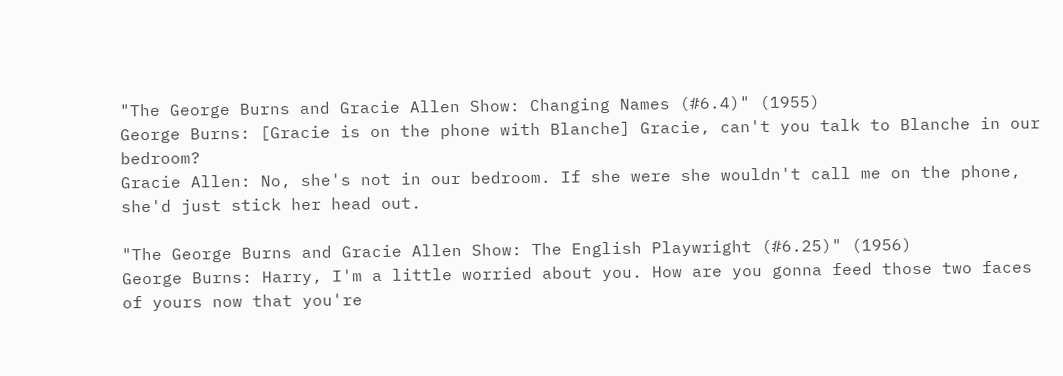"The George Burns and Gracie Allen Show: Changing Names (#6.4)" (1955)
George Burns: [Gracie is on the phone with Blanche] Gracie, can't you talk to Blanche in our bedroom?
Gracie Allen: No, she's not in our bedroom. If she were she wouldn't call me on the phone, she'd just stick her head out.

"The George Burns and Gracie Allen Show: The English Playwright (#6.25)" (1956)
George Burns: Harry, I'm a little worried about you. How are you gonna feed those two faces of yours now that you're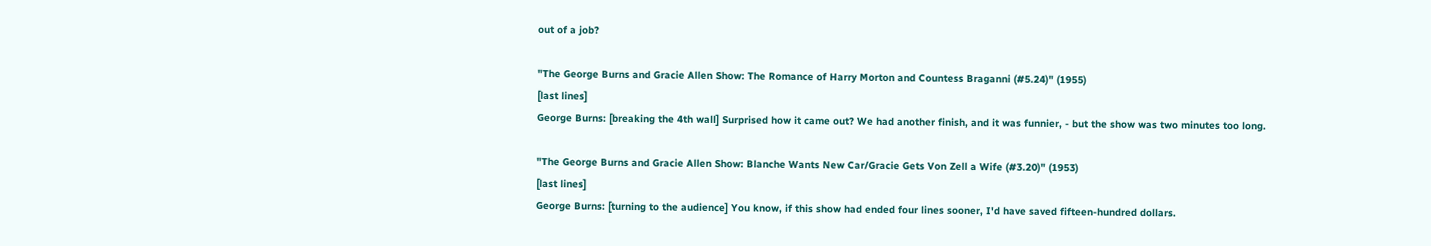out of a job?

"The George Burns and Gracie Allen Show: The Romance of Harry Morton and Countess Braganni (#5.24)" (1955)
[last lines]
George Burns: [breaking the 4th wall] Surprised how it came out? We had another finish, and it was funnier, - but the show was two minutes too long.

"The George Burns and Gracie Allen Show: Blanche Wants New Car/Gracie Gets Von Zell a Wife (#3.20)" (1953)
[last lines]
George Burns: [turning to the audience] You know, if this show had ended four lines sooner, I'd have saved fifteen-hundred dollars.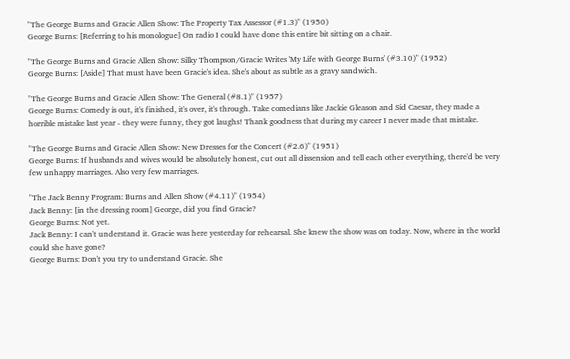"The George Burns and Gracie Allen Show: The Property Tax Assessor (#1.3)" (1950)
George Burns: [Referring to his monologue] On radio I could have done this entire bit sitting on a chair.

"The George Burns and Gracie Allen Show: Silky Thompson/Gracie Writes 'My Life with George Burns' (#3.10)" (1952)
George Burns: [Aside] That must have been Gracie's idea. She's about as subtle as a gravy sandwich.

"The George Burns and Gracie Allen Show: The General (#8.1)" (1957)
George Burns: Comedy is out, it's finished, it's over, it's through. Take comedians like Jackie Gleason and Sid Caesar, they made a horrible mistake last year - they were funny, they got laughs! Thank goodness that during my career I never made that mistake.

"The George Burns and Gracie Allen Show: New Dresses for the Concert (#2.6)" (1951)
George Burns: If husbands and wives would be absolutely honest, cut out all dissension and tell each other everything, there'd be very few unhappy marriages. Also very few marriages.

"The Jack Benny Program: Burns and Allen Show (#4.11)" (1954)
Jack Benny: [in the dressing room] George, did you find Gracie?
George Burns: Not yet.
Jack Benny: I can't understand it. Gracie was here yesterday for rehearsal. She knew the show was on today. Now, where in the world could she have gone?
George Burns: Don't you try to understand Gracie. She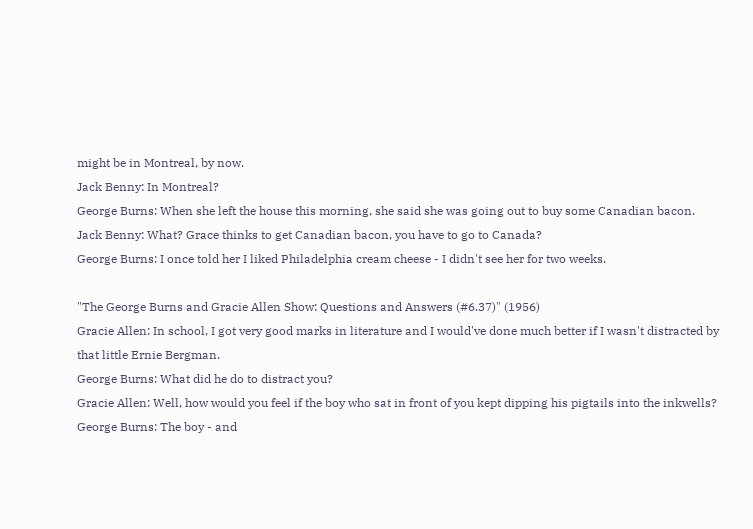might be in Montreal, by now.
Jack Benny: In Montreal?
George Burns: When she left the house this morning, she said she was going out to buy some Canadian bacon.
Jack Benny: What? Grace thinks to get Canadian bacon, you have to go to Canada?
George Burns: I once told her I liked Philadelphia cream cheese - I didn't see her for two weeks.

"The George Burns and Gracie Allen Show: Questions and Answers (#6.37)" (1956)
Gracie Allen: In school, I got very good marks in literature and I would've done much better if I wasn't distracted by that little Ernie Bergman.
George Burns: What did he do to distract you?
Gracie Allen: Well, how would you feel if the boy who sat in front of you kept dipping his pigtails into the inkwells?
George Burns: The boy - and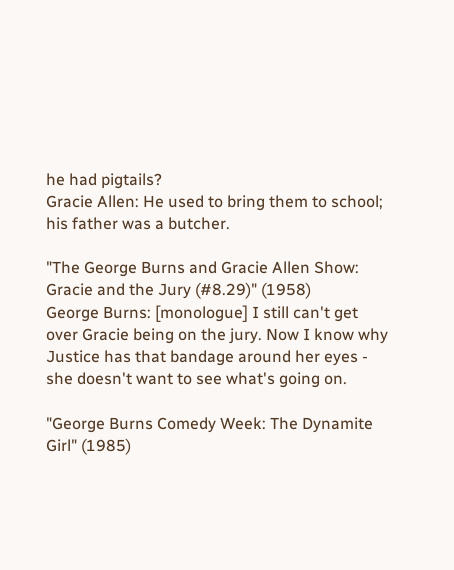he had pigtails?
Gracie Allen: He used to bring them to school; his father was a butcher.

"The George Burns and Gracie Allen Show: Gracie and the Jury (#8.29)" (1958)
George Burns: [monologue] I still can't get over Gracie being on the jury. Now I know why Justice has that bandage around her eyes - she doesn't want to see what's going on.

"George Burns Comedy Week: The Dynamite Girl" (1985)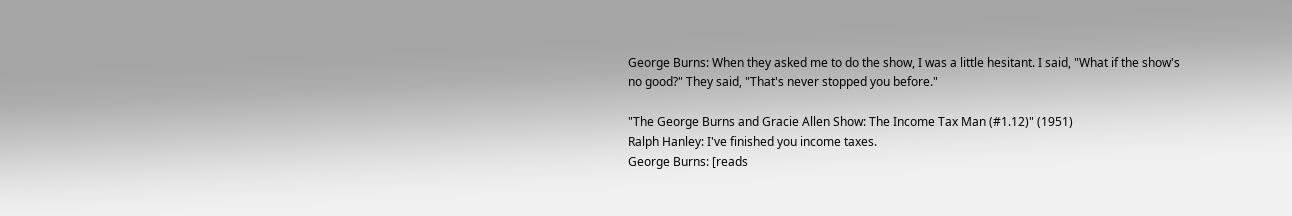George Burns: When they asked me to do the show, I was a little hesitant. I said, "What if the show's no good?" They said, "That's never stopped you before."

"The George Burns and Gracie Allen Show: The Income Tax Man (#1.12)" (1951)
Ralph Hanley: I've finished you income taxes.
George Burns: [reads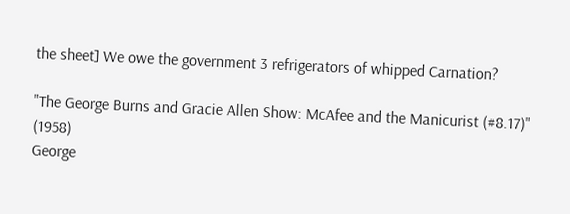the sheet] We owe the government 3 refrigerators of whipped Carnation?

"The George Burns and Gracie Allen Show: McAfee and the Manicurist (#8.17)" (1958)
George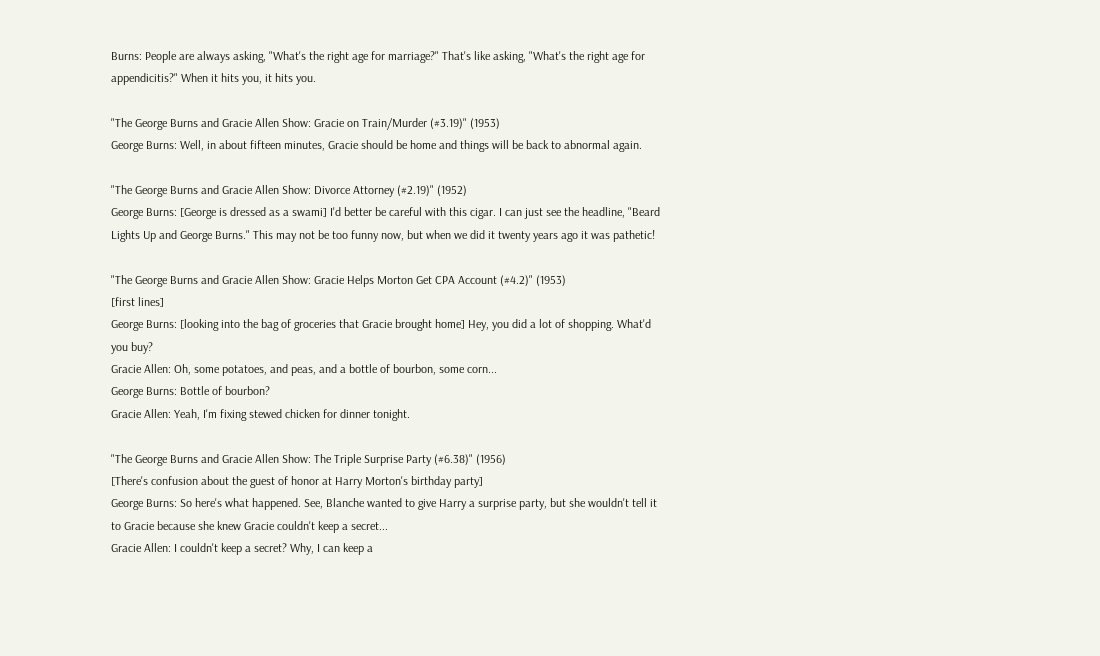Burns: People are always asking, "What's the right age for marriage?" That's like asking, "What's the right age for appendicitis?" When it hits you, it hits you.

"The George Burns and Gracie Allen Show: Gracie on Train/Murder (#3.19)" (1953)
George Burns: Well, in about fifteen minutes, Gracie should be home and things will be back to abnormal again.

"The George Burns and Gracie Allen Show: Divorce Attorney (#2.19)" (1952)
George Burns: [George is dressed as a swami] I'd better be careful with this cigar. I can just see the headline, "Beard Lights Up and George Burns." This may not be too funny now, but when we did it twenty years ago it was pathetic!

"The George Burns and Gracie Allen Show: Gracie Helps Morton Get CPA Account (#4.2)" (1953)
[first lines]
George Burns: [looking into the bag of groceries that Gracie brought home] Hey, you did a lot of shopping. What'd you buy?
Gracie Allen: Oh, some potatoes, and peas, and a bottle of bourbon, some corn...
George Burns: Bottle of bourbon?
Gracie Allen: Yeah, I'm fixing stewed chicken for dinner tonight.

"The George Burns and Gracie Allen Show: The Triple Surprise Party (#6.38)" (1956)
[There's confusion about the guest of honor at Harry Morton's birthday party]
George Burns: So here's what happened. See, Blanche wanted to give Harry a surprise party, but she wouldn't tell it to Gracie because she knew Gracie couldn't keep a secret...
Gracie Allen: I couldn't keep a secret? Why, I can keep a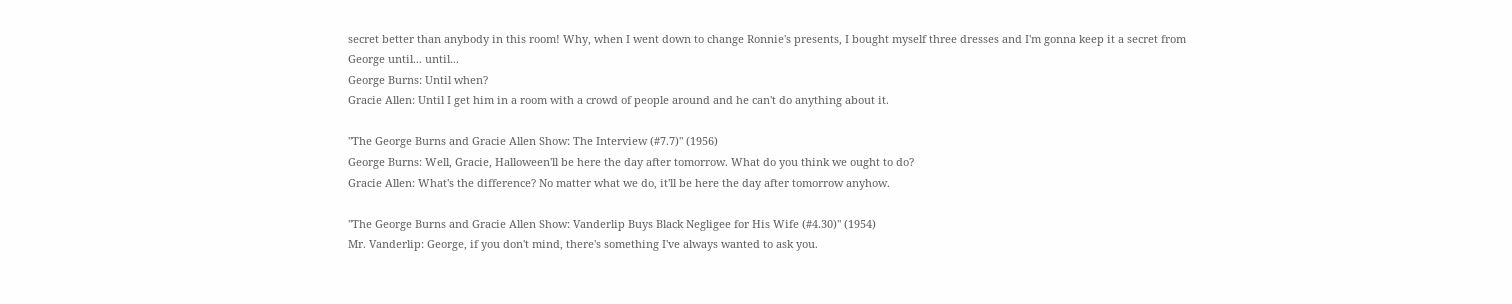secret better than anybody in this room! Why, when I went down to change Ronnie's presents, I bought myself three dresses and I'm gonna keep it a secret from George until... until...
George Burns: Until when?
Gracie Allen: Until I get him in a room with a crowd of people around and he can't do anything about it.

"The George Burns and Gracie Allen Show: The Interview (#7.7)" (1956)
George Burns: Well, Gracie, Halloween'll be here the day after tomorrow. What do you think we ought to do?
Gracie Allen: What's the difference? No matter what we do, it'll be here the day after tomorrow anyhow.

"The George Burns and Gracie Allen Show: Vanderlip Buys Black Negligee for His Wife (#4.30)" (1954)
Mr. Vanderlip: George, if you don't mind, there's something I've always wanted to ask you.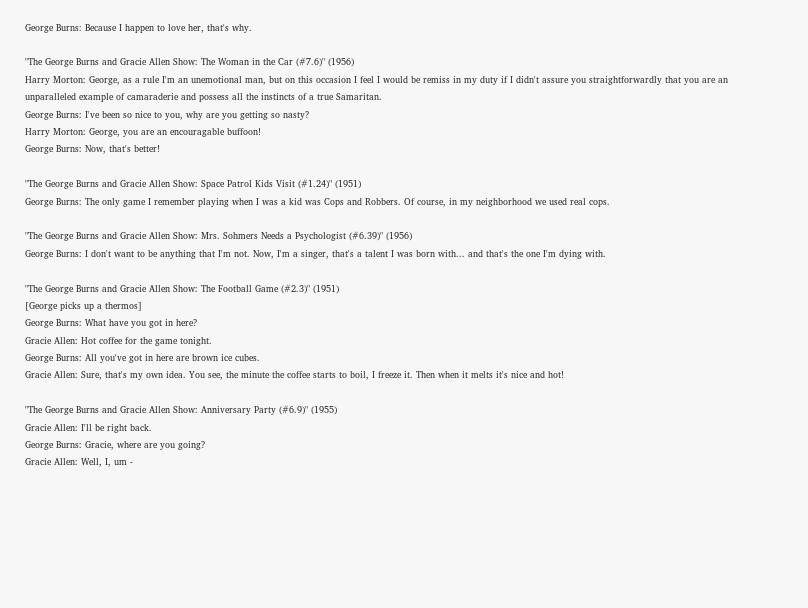George Burns: Because I happen to love her, that's why.

"The George Burns and Gracie Allen Show: The Woman in the Car (#7.6)" (1956)
Harry Morton: George, as a rule I'm an unemotional man, but on this occasion I feel I would be remiss in my duty if I didn't assure you straightforwardly that you are an unparalleled example of camaraderie and possess all the instincts of a true Samaritan.
George Burns: I've been so nice to you, why are you getting so nasty?
Harry Morton: George, you are an encouragable buffoon!
George Burns: Now, that's better!

"The George Burns and Gracie Allen Show: Space Patrol Kids Visit (#1.24)" (1951)
George Burns: The only game I remember playing when I was a kid was Cops and Robbers. Of course, in my neighborhood we used real cops.

"The George Burns and Gracie Allen Show: Mrs. Sohmers Needs a Psychologist (#6.39)" (1956)
George Burns: I don't want to be anything that I'm not. Now, I'm a singer, that's a talent I was born with... and that's the one I'm dying with.

"The George Burns and Gracie Allen Show: The Football Game (#2.3)" (1951)
[George picks up a thermos]
George Burns: What have you got in here?
Gracie Allen: Hot coffee for the game tonight.
George Burns: All you've got in here are brown ice cubes.
Gracie Allen: Sure, that's my own idea. You see, the minute the coffee starts to boil, I freeze it. Then when it melts it's nice and hot!

"The George Burns and Gracie Allen Show: Anniversary Party (#6.9)" (1955)
Gracie Allen: I'll be right back.
George Burns: Gracie, where are you going?
Gracie Allen: Well, I, um -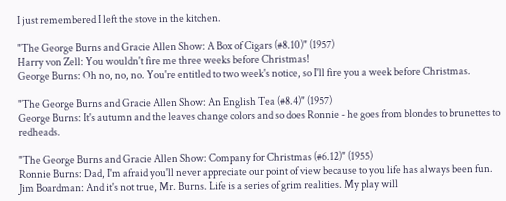I just remembered I left the stove in the kitchen.

"The George Burns and Gracie Allen Show: A Box of Cigars (#8.10)" (1957)
Harry von Zell: You wouldn't fire me three weeks before Christmas!
George Burns: Oh no, no, no. You're entitled to two week's notice, so I'll fire you a week before Christmas.

"The George Burns and Gracie Allen Show: An English Tea (#8.4)" (1957)
George Burns: It's autumn and the leaves change colors and so does Ronnie - he goes from blondes to brunettes to redheads.

"The George Burns and Gracie Allen Show: Company for Christmas (#6.12)" (1955)
Ronnie Burns: Dad, I'm afraid you'll never appreciate our point of view because to you life has always been fun.
Jim Boardman: And it's not true, Mr. Burns. Life is a series of grim realities. My play will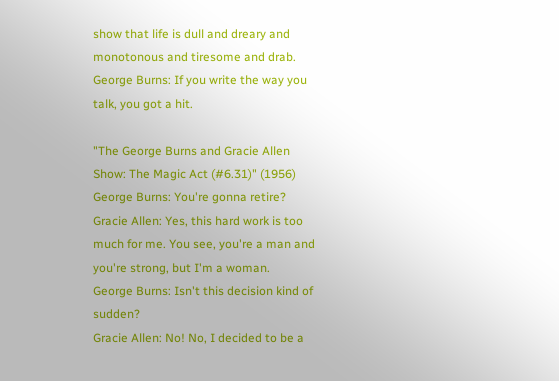show that life is dull and dreary and monotonous and tiresome and drab.
George Burns: If you write the way you talk, you got a hit.

"The George Burns and Gracie Allen Show: The Magic Act (#6.31)" (1956)
George Burns: You're gonna retire?
Gracie Allen: Yes, this hard work is too much for me. You see, you're a man and you're strong, but I'm a woman.
George Burns: Isn't this decision kind of sudden?
Gracie Allen: No! No, I decided to be a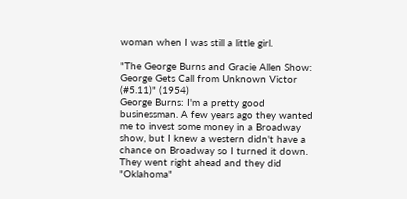woman when I was still a little girl.

"The George Burns and Gracie Allen Show: George Gets Call from Unknown Victor (#5.11)" (1954)
George Burns: I'm a pretty good businessman. A few years ago they wanted me to invest some money in a Broadway show, but I knew a western didn't have a chance on Broadway so I turned it down. They went right ahead and they did "Oklahoma"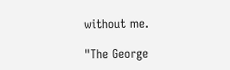without me.

"The George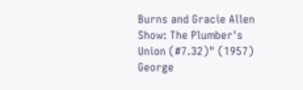Burns and Gracie Allen Show: The Plumber's Union (#7.32)" (1957)
George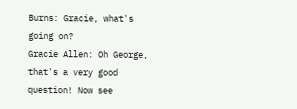Burns: Gracie, what's going on?
Gracie Allen: Oh George, that's a very good question! Now see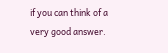if you can think of a very good answer.